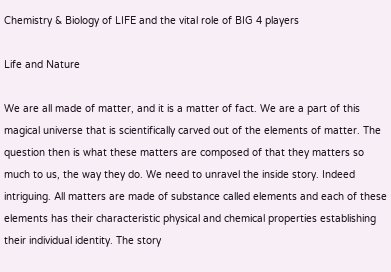Chemistry & Biology of LIFE and the vital role of BIG 4 players

Life and Nature

We are all made of matter, and it is a matter of fact. We are a part of this magical universe that is scientifically carved out of the elements of matter. The question then is what these matters are composed of that they matters so much to us, the way they do. We need to unravel the inside story. Indeed intriguing. All matters are made of substance called elements and each of these elements has their characteristic physical and chemical properties establishing their individual identity. The story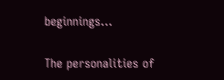beginnings…

The personalities of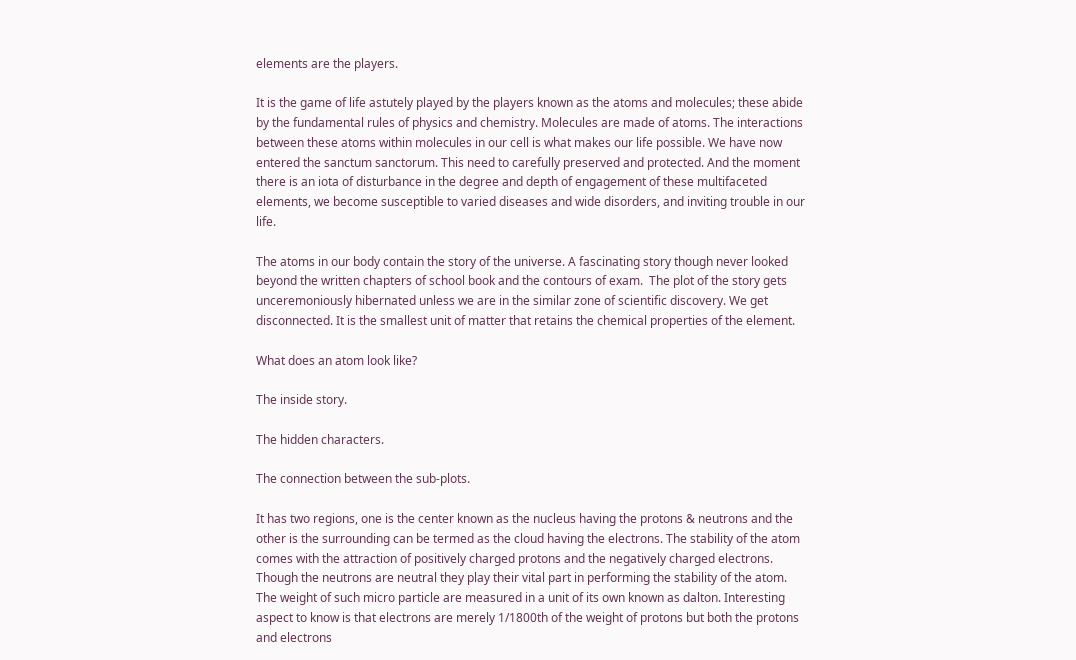elements are the players.

It is the game of life astutely played by the players known as the atoms and molecules; these abide by the fundamental rules of physics and chemistry. Molecules are made of atoms. The interactions between these atoms within molecules in our cell is what makes our life possible. We have now entered the sanctum sanctorum. This need to carefully preserved and protected. And the moment there is an iota of disturbance in the degree and depth of engagement of these multifaceted elements, we become susceptible to varied diseases and wide disorders, and inviting trouble in our life.

The atoms in our body contain the story of the universe. A fascinating story though never looked beyond the written chapters of school book and the contours of exam.  The plot of the story gets unceremoniously hibernated unless we are in the similar zone of scientific discovery. We get disconnected. It is the smallest unit of matter that retains the chemical properties of the element.

What does an atom look like?

The inside story.

The hidden characters.

The connection between the sub-plots.

It has two regions, one is the center known as the nucleus having the protons & neutrons and the other is the surrounding can be termed as the cloud having the electrons. The stability of the atom comes with the attraction of positively charged protons and the negatively charged electrons. Though the neutrons are neutral they play their vital part in performing the stability of the atom. The weight of such micro particle are measured in a unit of its own known as dalton. Interesting aspect to know is that electrons are merely 1/1800th of the weight of protons but both the protons and electrons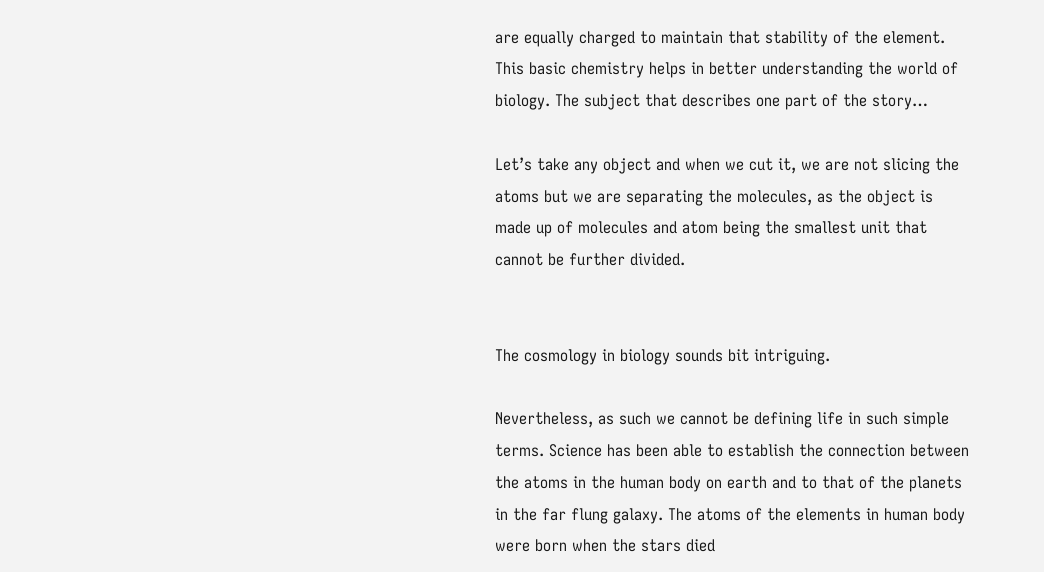are equally charged to maintain that stability of the element. This basic chemistry helps in better understanding the world of biology. The subject that describes one part of the story…

Let’s take any object and when we cut it, we are not slicing the atoms but we are separating the molecules, as the object is made up of molecules and atom being the smallest unit that cannot be further divided.


The cosmology in biology sounds bit intriguing.

Nevertheless, as such we cannot be defining life in such simple terms. Science has been able to establish the connection between the atoms in the human body on earth and to that of the planets in the far flung galaxy. The atoms of the elements in human body were born when the stars died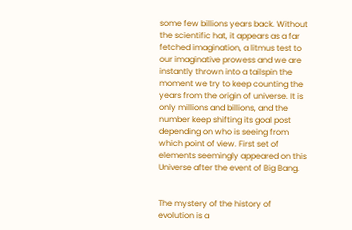some few billions years back. Without the scientific hat, it appears as a far fetched imagination, a litmus test to our imaginative prowess and we are instantly thrown into a tailspin the moment we try to keep counting the years from the origin of universe. It is only millions and billions, and the number keep shifting its goal post depending on who is seeing from which point of view. First set of elements seemingly appeared on this Universe after the event of Big Bang.


The mystery of the history of evolution is a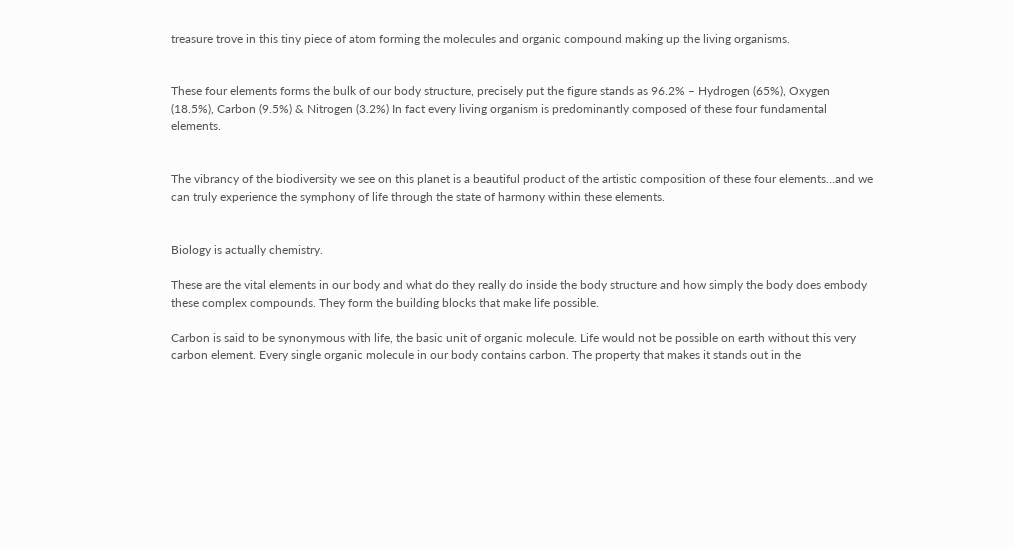treasure trove in this tiny piece of atom forming the molecules and organic compound making up the living organisms.


These four elements forms the bulk of our body structure, precisely put the figure stands as 96.2% – Hydrogen (65%), Oxygen (18.5%), Carbon (9.5%) & Nitrogen (3.2%) In fact every living organism is predominantly composed of these four fundamental elements.


The vibrancy of the biodiversity we see on this planet is a beautiful product of the artistic composition of these four elements…and we can truly experience the symphony of life through the state of harmony within these elements.


Biology is actually chemistry.

These are the vital elements in our body and what do they really do inside the body structure and how simply the body does embody these complex compounds. They form the building blocks that make life possible.

Carbon is said to be synonymous with life, the basic unit of organic molecule. Life would not be possible on earth without this very carbon element. Every single organic molecule in our body contains carbon. The property that makes it stands out in the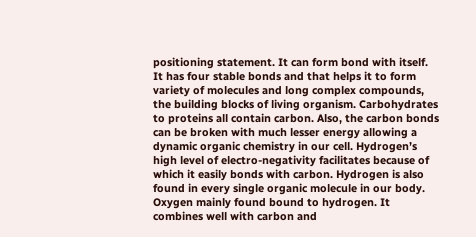positioning statement. It can form bond with itself. It has four stable bonds and that helps it to form variety of molecules and long complex compounds, the building blocks of living organism. Carbohydrates to proteins all contain carbon. Also, the carbon bonds can be broken with much lesser energy allowing a dynamic organic chemistry in our cell. Hydrogen’s high level of electro-negativity facilitates because of which it easily bonds with carbon. Hydrogen is also found in every single organic molecule in our body. Oxygen mainly found bound to hydrogen. It combines well with carbon and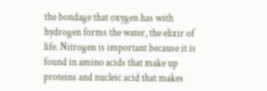the bondage that oxygen has with hydrogen forms the water, the elixir of life. Nitrogen is important because it is found in amino acids that make up proteins and nucleic acid that makes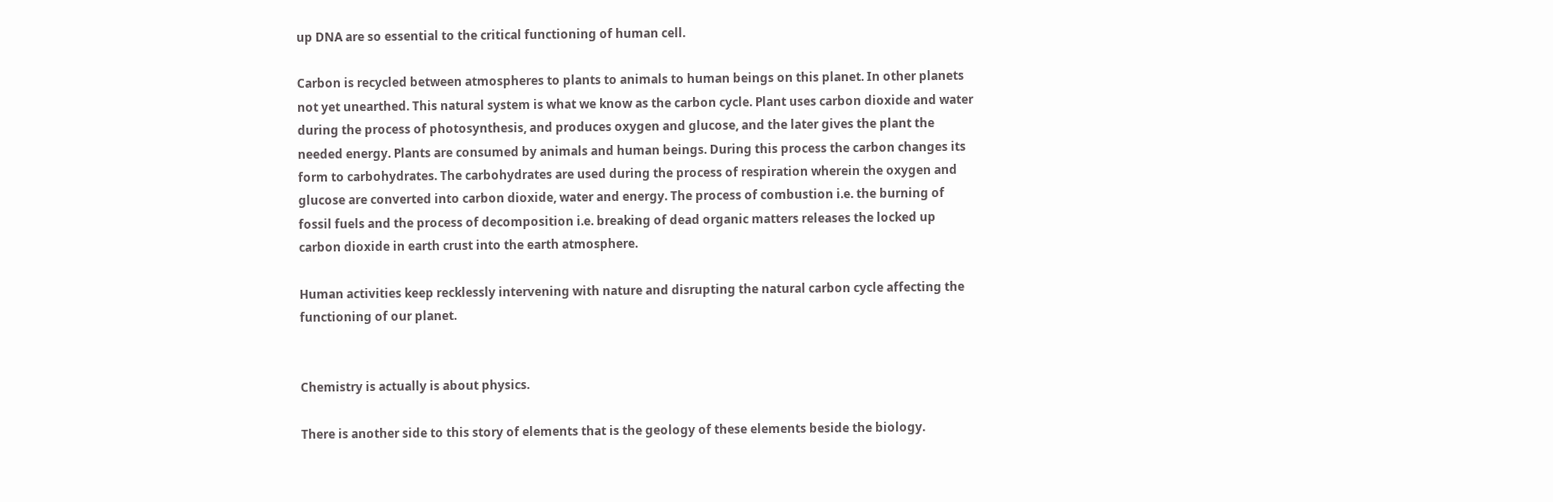up DNA are so essential to the critical functioning of human cell.

Carbon is recycled between atmospheres to plants to animals to human beings on this planet. In other planets not yet unearthed. This natural system is what we know as the carbon cycle. Plant uses carbon dioxide and water during the process of photosynthesis, and produces oxygen and glucose, and the later gives the plant the needed energy. Plants are consumed by animals and human beings. During this process the carbon changes its form to carbohydrates. The carbohydrates are used during the process of respiration wherein the oxygen and glucose are converted into carbon dioxide, water and energy. The process of combustion i.e. the burning of fossil fuels and the process of decomposition i.e. breaking of dead organic matters releases the locked up carbon dioxide in earth crust into the earth atmosphere.

Human activities keep recklessly intervening with nature and disrupting the natural carbon cycle affecting the functioning of our planet.


Chemistry is actually is about physics.

There is another side to this story of elements that is the geology of these elements beside the biology.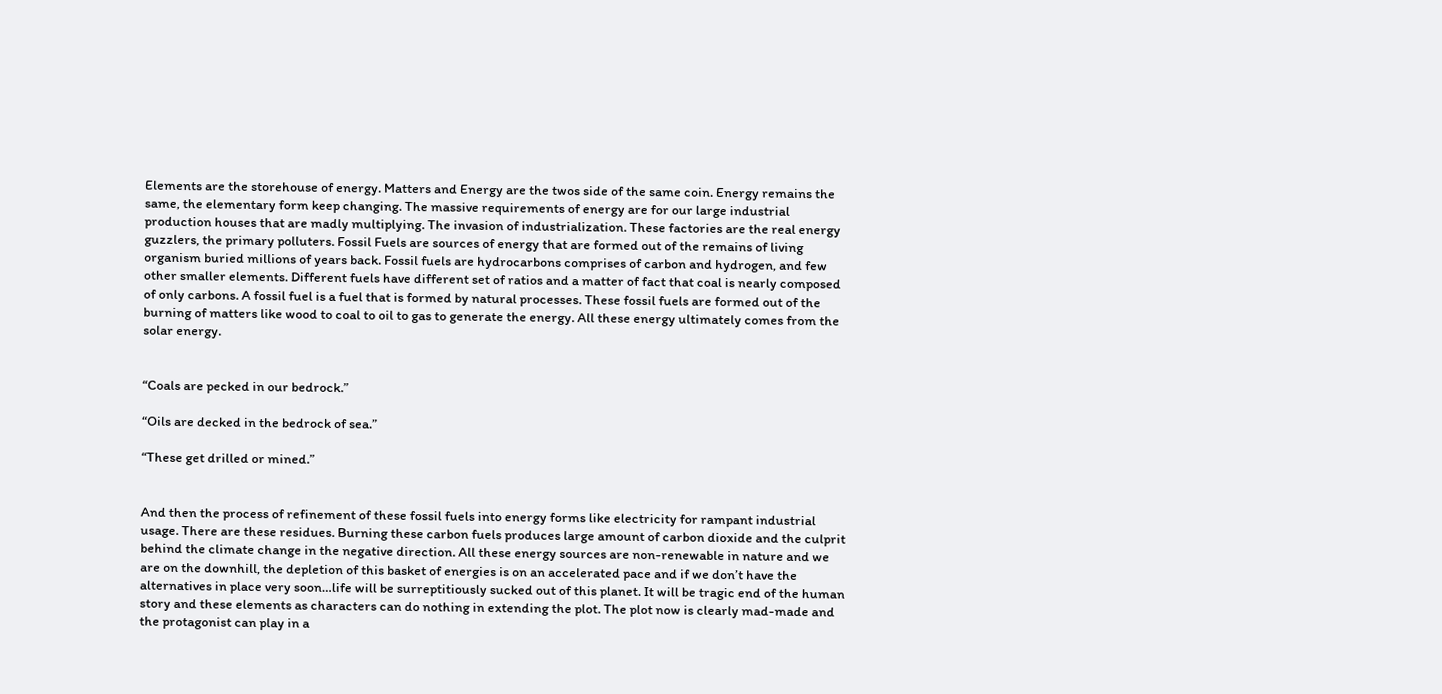Elements are the storehouse of energy. Matters and Energy are the twos side of the same coin. Energy remains the same, the elementary form keep changing. The massive requirements of energy are for our large industrial production houses that are madly multiplying. The invasion of industrialization. These factories are the real energy guzzlers, the primary polluters. Fossil Fuels are sources of energy that are formed out of the remains of living organism buried millions of years back. Fossil fuels are hydrocarbons comprises of carbon and hydrogen, and few other smaller elements. Different fuels have different set of ratios and a matter of fact that coal is nearly composed of only carbons. A fossil fuel is a fuel that is formed by natural processes. These fossil fuels are formed out of the burning of matters like wood to coal to oil to gas to generate the energy. All these energy ultimately comes from the solar energy.


“Coals are pecked in our bedrock.”

“Oils are decked in the bedrock of sea.”

“These get drilled or mined.”


And then the process of refinement of these fossil fuels into energy forms like electricity for rampant industrial usage. There are these residues. Burning these carbon fuels produces large amount of carbon dioxide and the culprit behind the climate change in the negative direction. All these energy sources are non-renewable in nature and we are on the downhill, the depletion of this basket of energies is on an accelerated pace and if we don’t have the alternatives in place very soon…life will be surreptitiously sucked out of this planet. It will be tragic end of the human story and these elements as characters can do nothing in extending the plot. The plot now is clearly mad-made and the protagonist can play in a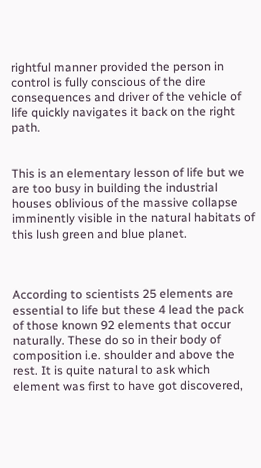rightful manner provided the person in control is fully conscious of the dire consequences and driver of the vehicle of life quickly navigates it back on the right path.


This is an elementary lesson of life but we are too busy in building the industrial houses oblivious of the massive collapse imminently visible in the natural habitats of this lush green and blue planet.



According to scientists 25 elements are essential to life but these 4 lead the pack of those known 92 elements that occur naturally. These do so in their body of composition i.e. shoulder and above the rest. It is quite natural to ask which element was first to have got discovered,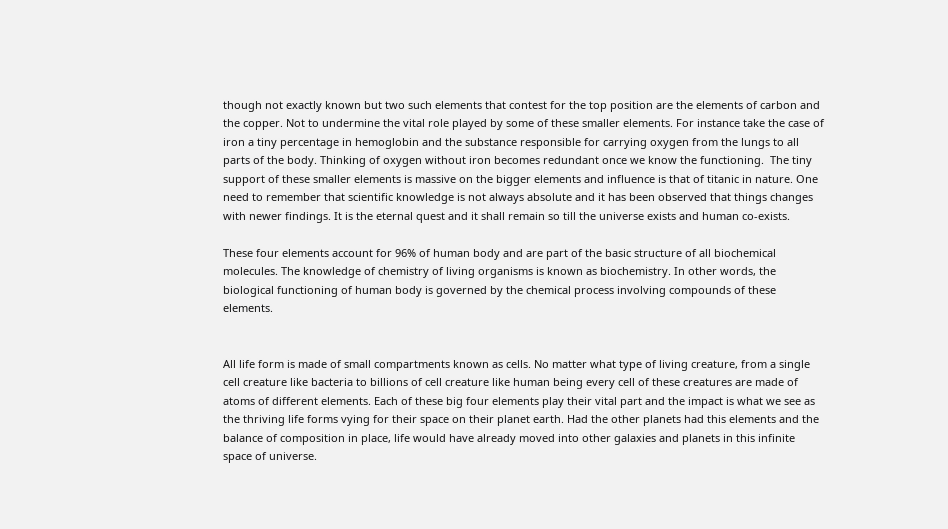though not exactly known but two such elements that contest for the top position are the elements of carbon and the copper. Not to undermine the vital role played by some of these smaller elements. For instance take the case of iron a tiny percentage in hemoglobin and the substance responsible for carrying oxygen from the lungs to all parts of the body. Thinking of oxygen without iron becomes redundant once we know the functioning.  The tiny support of these smaller elements is massive on the bigger elements and influence is that of titanic in nature. One need to remember that scientific knowledge is not always absolute and it has been observed that things changes with newer findings. It is the eternal quest and it shall remain so till the universe exists and human co-exists.

These four elements account for 96% of human body and are part of the basic structure of all biochemical molecules. The knowledge of chemistry of living organisms is known as biochemistry. In other words, the biological functioning of human body is governed by the chemical process involving compounds of these elements.


All life form is made of small compartments known as cells. No matter what type of living creature, from a single cell creature like bacteria to billions of cell creature like human being every cell of these creatures are made of atoms of different elements. Each of these big four elements play their vital part and the impact is what we see as the thriving life forms vying for their space on their planet earth. Had the other planets had this elements and the balance of composition in place, life would have already moved into other galaxies and planets in this infinite space of universe.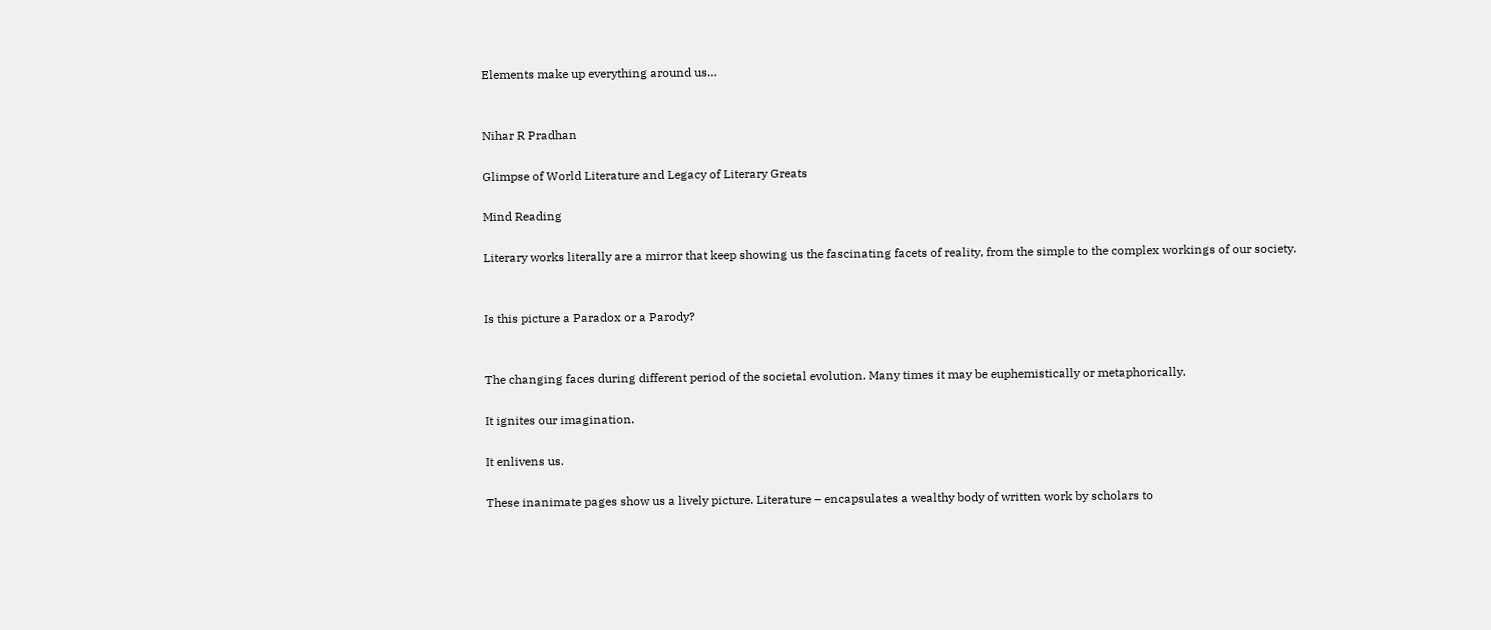Elements make up everything around us…


Nihar R Pradhan

Glimpse of World Literature and Legacy of Literary Greats

Mind Reading

Literary works literally are a mirror that keep showing us the fascinating facets of reality, from the simple to the complex workings of our society.


Is this picture a Paradox or a Parody?


The changing faces during different period of the societal evolution. Many times it may be euphemistically or metaphorically.

It ignites our imagination.

It enlivens us.

These inanimate pages show us a lively picture. Literature – encapsulates a wealthy body of written work by scholars to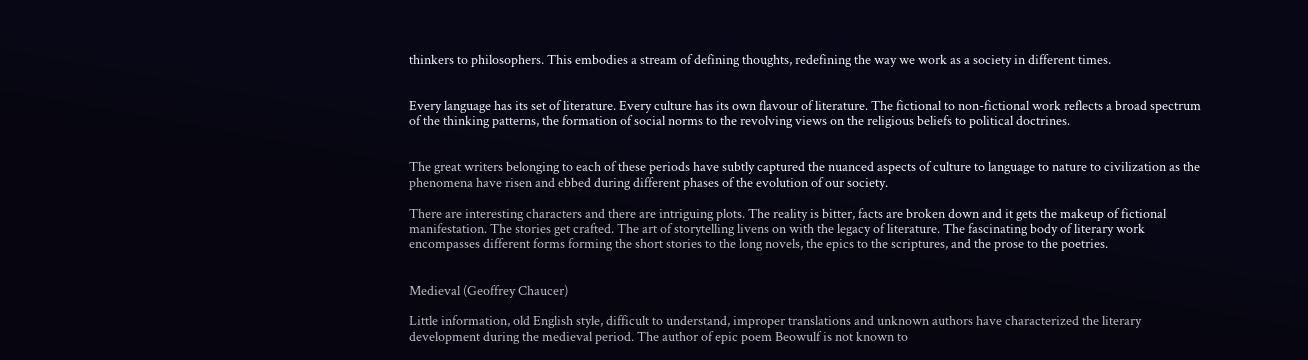thinkers to philosophers. This embodies a stream of defining thoughts, redefining the way we work as a society in different times.


Every language has its set of literature. Every culture has its own flavour of literature. The fictional to non-fictional work reflects a broad spectrum of the thinking patterns, the formation of social norms to the revolving views on the religious beliefs to political doctrines.


The great writers belonging to each of these periods have subtly captured the nuanced aspects of culture to language to nature to civilization as the phenomena have risen and ebbed during different phases of the evolution of our society.

There are interesting characters and there are intriguing plots. The reality is bitter, facts are broken down and it gets the makeup of fictional manifestation. The stories get crafted. The art of storytelling livens on with the legacy of literature. The fascinating body of literary work encompasses different forms forming the short stories to the long novels, the epics to the scriptures, and the prose to the poetries.


Medieval (Geoffrey Chaucer)

Little information, old English style, difficult to understand, improper translations and unknown authors have characterized the literary development during the medieval period. The author of epic poem Beowulf is not known to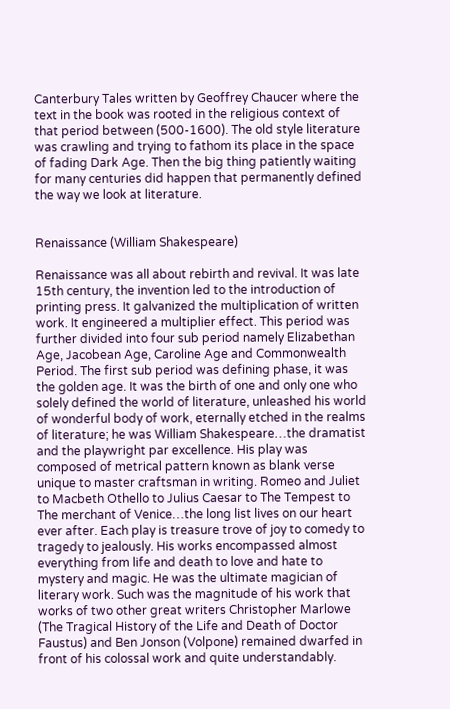Canterbury Tales written by Geoffrey Chaucer where the text in the book was rooted in the religious context of that period between (500-1600). The old style literature was crawling and trying to fathom its place in the space of fading Dark Age. Then the big thing patiently waiting for many centuries did happen that permanently defined the way we look at literature.


Renaissance (William Shakespeare)

Renaissance was all about rebirth and revival. It was late 15th century, the invention led to the introduction of printing press. It galvanized the multiplication of written work. It engineered a multiplier effect. This period was further divided into four sub period namely Elizabethan Age, Jacobean Age, Caroline Age and Commonwealth Period. The first sub period was defining phase, it was the golden age. It was the birth of one and only one who solely defined the world of literature, unleashed his world of wonderful body of work, eternally etched in the realms of literature; he was William Shakespeare…the dramatist and the playwright par excellence. His play was composed of metrical pattern known as blank verse unique to master craftsman in writing. Romeo and Juliet to Macbeth Othello to Julius Caesar to The Tempest to The merchant of Venice…the long list lives on our heart ever after. Each play is treasure trove of joy to comedy to tragedy to jealously. His works encompassed almost everything from life and death to love and hate to mystery and magic. He was the ultimate magician of literary work. Such was the magnitude of his work that works of two other great writers Christopher Marlowe (The Tragical History of the Life and Death of Doctor Faustus) and Ben Jonson (Volpone) remained dwarfed in front of his colossal work and quite understandably.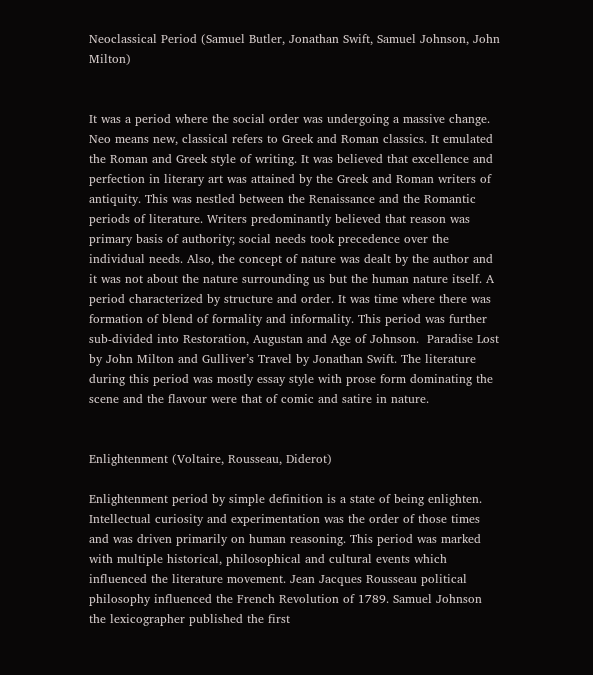Neoclassical Period (Samuel Butler, Jonathan Swift, Samuel Johnson, John Milton)


It was a period where the social order was undergoing a massive change. Neo means new, classical refers to Greek and Roman classics. It emulated the Roman and Greek style of writing. It was believed that excellence and perfection in literary art was attained by the Greek and Roman writers of antiquity. This was nestled between the Renaissance and the Romantic periods of literature. Writers predominantly believed that reason was primary basis of authority; social needs took precedence over the individual needs. Also, the concept of nature was dealt by the author and it was not about the nature surrounding us but the human nature itself. A period characterized by structure and order. It was time where there was formation of blend of formality and informality. This period was further sub-divided into Restoration, Augustan and Age of Johnson.  Paradise Lost by John Milton and Gulliver’s Travel by Jonathan Swift. The literature during this period was mostly essay style with prose form dominating the scene and the flavour were that of comic and satire in nature.


Enlightenment (Voltaire, Rousseau, Diderot)

Enlightenment period by simple definition is a state of being enlighten. Intellectual curiosity and experimentation was the order of those times and was driven primarily on human reasoning. This period was marked with multiple historical, philosophical and cultural events which influenced the literature movement. Jean Jacques Rousseau political philosophy influenced the French Revolution of 1789. Samuel Johnson the lexicographer published the first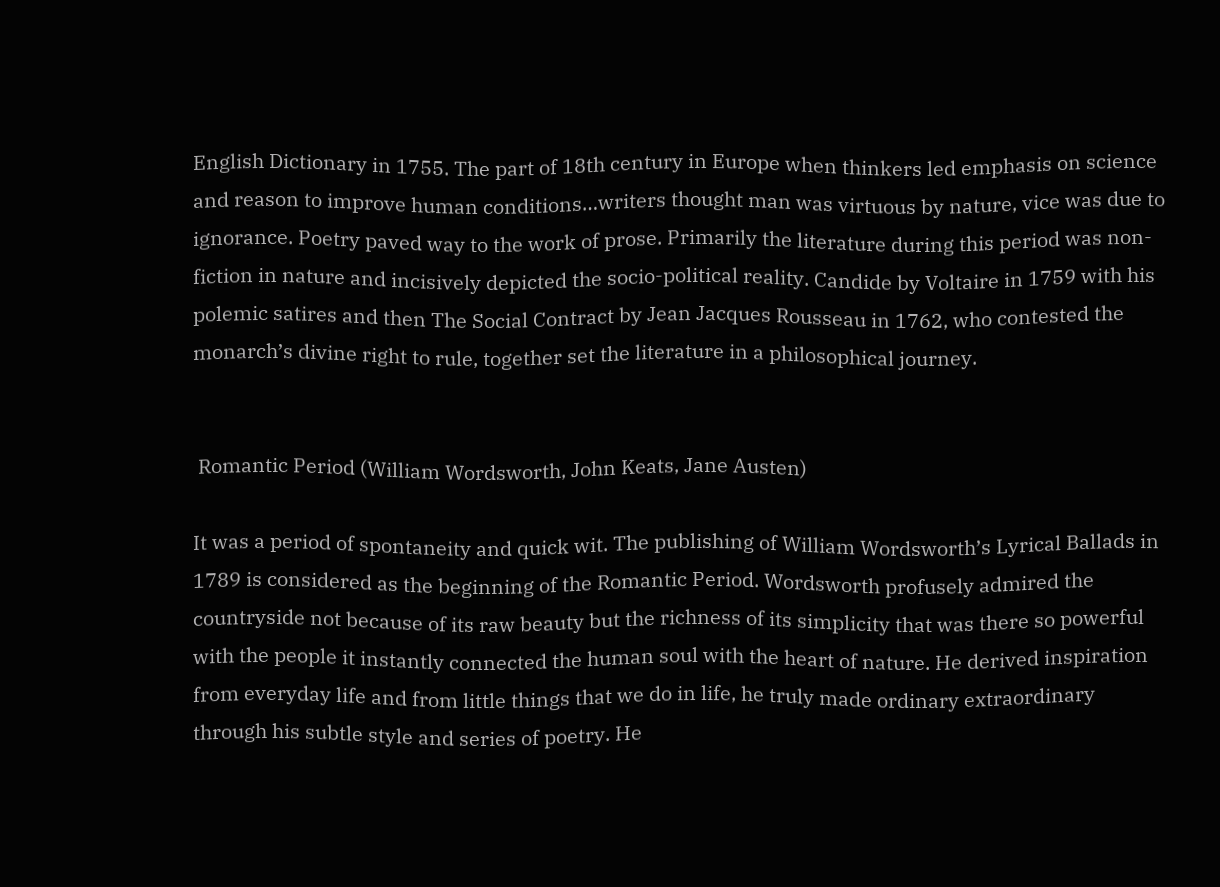English Dictionary in 1755. The part of 18th century in Europe when thinkers led emphasis on science and reason to improve human conditions…writers thought man was virtuous by nature, vice was due to ignorance. Poetry paved way to the work of prose. Primarily the literature during this period was non-fiction in nature and incisively depicted the socio-political reality. Candide by Voltaire in 1759 with his polemic satires and then The Social Contract by Jean Jacques Rousseau in 1762, who contested the monarch’s divine right to rule, together set the literature in a philosophical journey.


 Romantic Period (William Wordsworth, John Keats, Jane Austen)

It was a period of spontaneity and quick wit. The publishing of William Wordsworth’s Lyrical Ballads in 1789 is considered as the beginning of the Romantic Period. Wordsworth profusely admired the countryside not because of its raw beauty but the richness of its simplicity that was there so powerful with the people it instantly connected the human soul with the heart of nature. He derived inspiration from everyday life and from little things that we do in life, he truly made ordinary extraordinary through his subtle style and series of poetry. He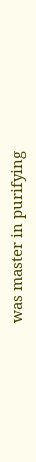was master in purifying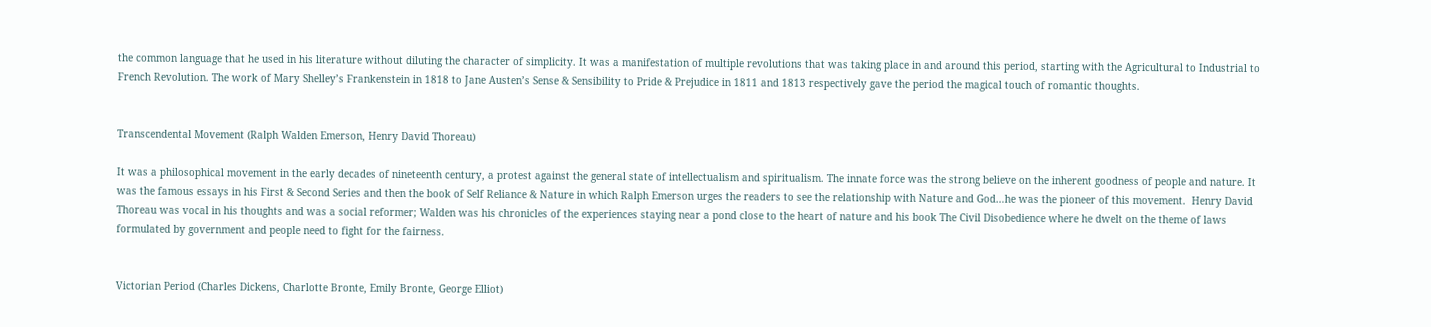the common language that he used in his literature without diluting the character of simplicity. It was a manifestation of multiple revolutions that was taking place in and around this period, starting with the Agricultural to Industrial to French Revolution. The work of Mary Shelley’s Frankenstein in 1818 to Jane Austen’s Sense & Sensibility to Pride & Prejudice in 1811 and 1813 respectively gave the period the magical touch of romantic thoughts.


Transcendental Movement (Ralph Walden Emerson, Henry David Thoreau)

It was a philosophical movement in the early decades of nineteenth century, a protest against the general state of intellectualism and spiritualism. The innate force was the strong believe on the inherent goodness of people and nature. It was the famous essays in his First & Second Series and then the book of Self Reliance & Nature in which Ralph Emerson urges the readers to see the relationship with Nature and God…he was the pioneer of this movement.  Henry David Thoreau was vocal in his thoughts and was a social reformer; Walden was his chronicles of the experiences staying near a pond close to the heart of nature and his book The Civil Disobedience where he dwelt on the theme of laws formulated by government and people need to fight for the fairness.


Victorian Period (Charles Dickens, Charlotte Bronte, Emily Bronte, George Elliot)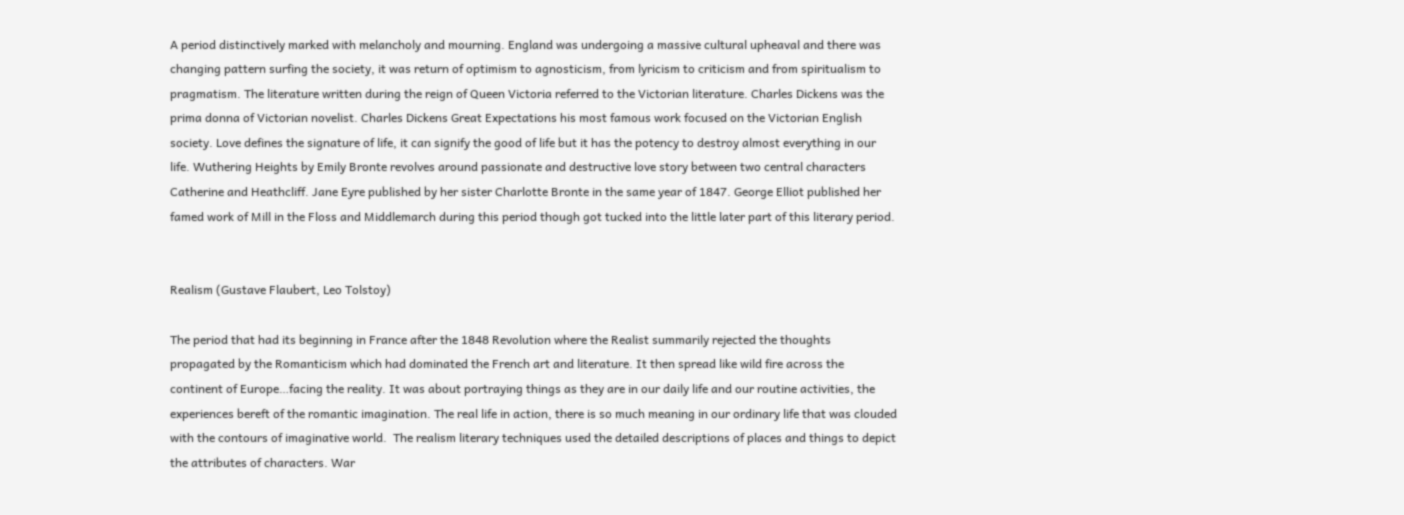A period distinctively marked with melancholy and mourning. England was undergoing a massive cultural upheaval and there was changing pattern surfing the society, it was return of optimism to agnosticism, from lyricism to criticism and from spiritualism to pragmatism. The literature written during the reign of Queen Victoria referred to the Victorian literature. Charles Dickens was the prima donna of Victorian novelist. Charles Dickens Great Expectations his most famous work focused on the Victorian English society. Love defines the signature of life, it can signify the good of life but it has the potency to destroy almost everything in our life. Wuthering Heights by Emily Bronte revolves around passionate and destructive love story between two central characters Catherine and Heathcliff. Jane Eyre published by her sister Charlotte Bronte in the same year of 1847. George Elliot published her famed work of Mill in the Floss and Middlemarch during this period though got tucked into the little later part of this literary period.


Realism (Gustave Flaubert, Leo Tolstoy)

The period that had its beginning in France after the 1848 Revolution where the Realist summarily rejected the thoughts propagated by the Romanticism which had dominated the French art and literature. It then spread like wild fire across the continent of Europe…facing the reality. It was about portraying things as they are in our daily life and our routine activities, the experiences bereft of the romantic imagination. The real life in action, there is so much meaning in our ordinary life that was clouded with the contours of imaginative world.  The realism literary techniques used the detailed descriptions of places and things to depict the attributes of characters. War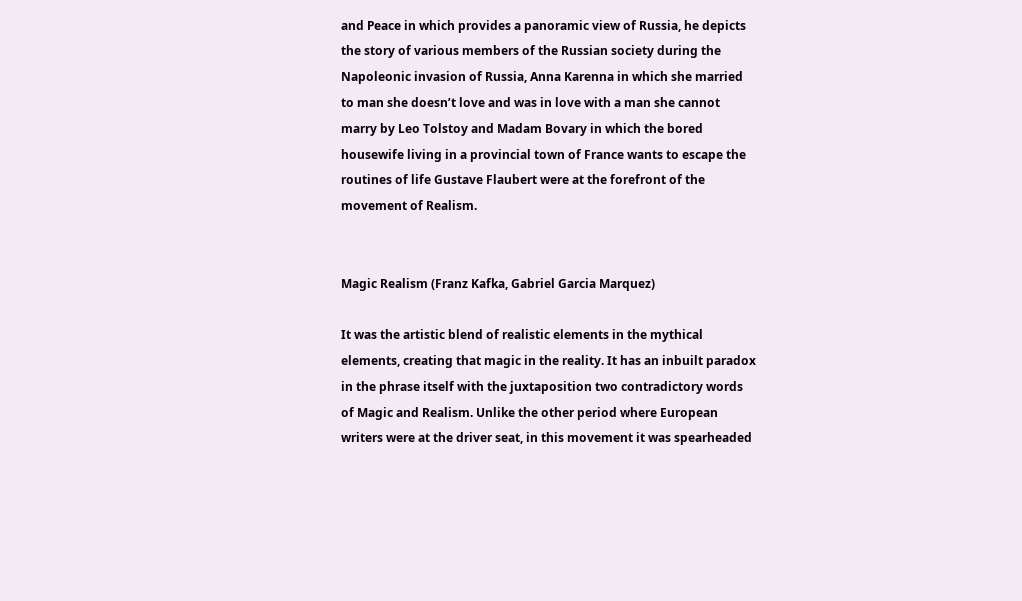and Peace in which provides a panoramic view of Russia, he depicts the story of various members of the Russian society during the Napoleonic invasion of Russia, Anna Karenna in which she married to man she doesn’t love and was in love with a man she cannot marry by Leo Tolstoy and Madam Bovary in which the bored housewife living in a provincial town of France wants to escape the routines of life Gustave Flaubert were at the forefront of the movement of Realism.


Magic Realism (Franz Kafka, Gabriel Garcia Marquez)

It was the artistic blend of realistic elements in the mythical elements, creating that magic in the reality. It has an inbuilt paradox in the phrase itself with the juxtaposition two contradictory words of Magic and Realism. Unlike the other period where European writers were at the driver seat, in this movement it was spearheaded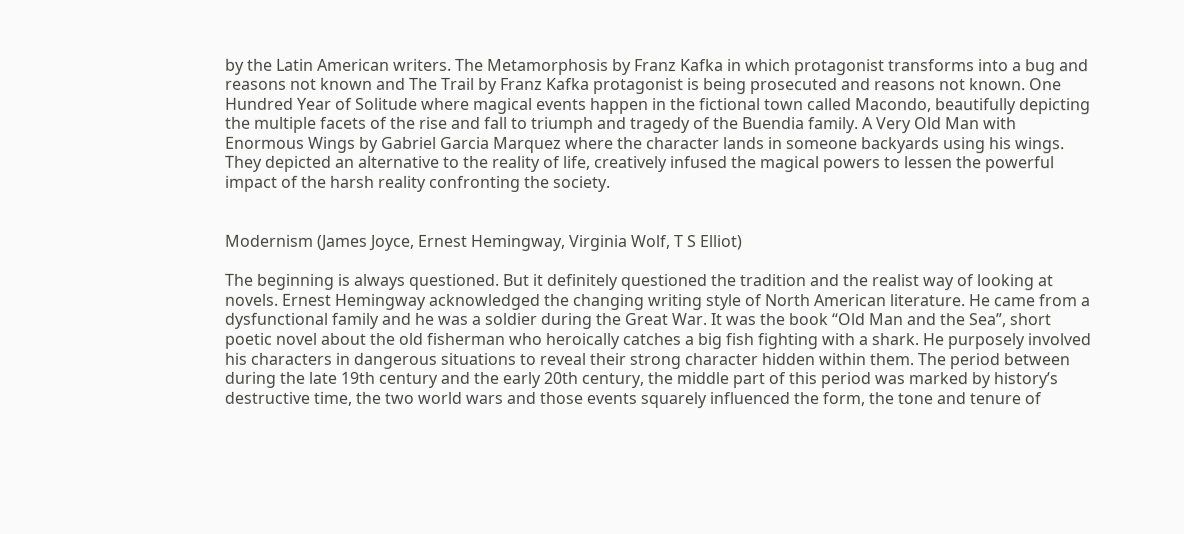by the Latin American writers. The Metamorphosis by Franz Kafka in which protagonist transforms into a bug and reasons not known and The Trail by Franz Kafka protagonist is being prosecuted and reasons not known. One Hundred Year of Solitude where magical events happen in the fictional town called Macondo, beautifully depicting the multiple facets of the rise and fall to triumph and tragedy of the Buendia family. A Very Old Man with Enormous Wings by Gabriel Garcia Marquez where the character lands in someone backyards using his wings. They depicted an alternative to the reality of life, creatively infused the magical powers to lessen the powerful impact of the harsh reality confronting the society.


Modernism (James Joyce, Ernest Hemingway, Virginia Wolf, T S Elliot)

The beginning is always questioned. But it definitely questioned the tradition and the realist way of looking at novels. Ernest Hemingway acknowledged the changing writing style of North American literature. He came from a dysfunctional family and he was a soldier during the Great War. It was the book “Old Man and the Sea”, short poetic novel about the old fisherman who heroically catches a big fish fighting with a shark. He purposely involved his characters in dangerous situations to reveal their strong character hidden within them. The period between during the late 19th century and the early 20th century, the middle part of this period was marked by history’s destructive time, the two world wars and those events squarely influenced the form, the tone and tenure of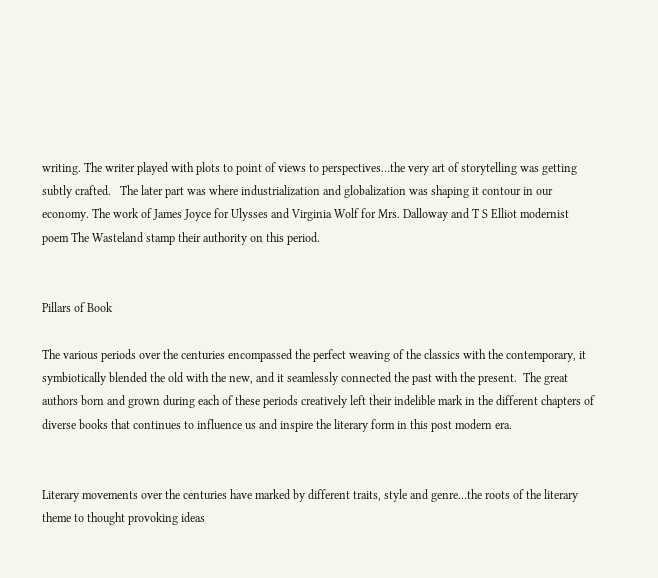writing. The writer played with plots to point of views to perspectives…the very art of storytelling was getting subtly crafted.   The later part was where industrialization and globalization was shaping it contour in our economy. The work of James Joyce for Ulysses and Virginia Wolf for Mrs. Dalloway and T S Elliot modernist poem The Wasteland stamp their authority on this period.


Pillars of Book

The various periods over the centuries encompassed the perfect weaving of the classics with the contemporary, it symbiotically blended the old with the new, and it seamlessly connected the past with the present.  The great authors born and grown during each of these periods creatively left their indelible mark in the different chapters of diverse books that continues to influence us and inspire the literary form in this post modern era.


Literary movements over the centuries have marked by different traits, style and genre…the roots of the literary theme to thought provoking ideas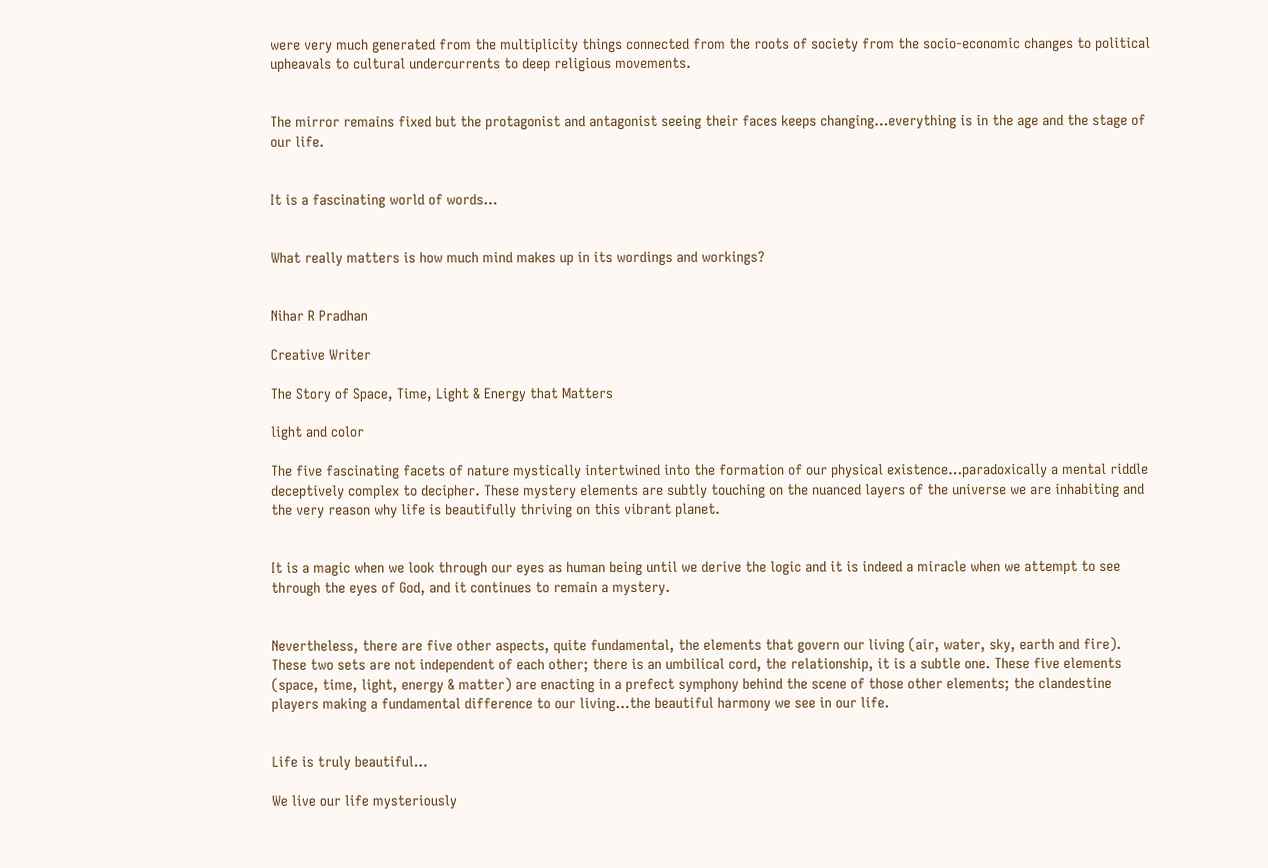were very much generated from the multiplicity things connected from the roots of society from the socio-economic changes to political upheavals to cultural undercurrents to deep religious movements.


The mirror remains fixed but the protagonist and antagonist seeing their faces keeps changing…everything is in the age and the stage of our life.


It is a fascinating world of words…


What really matters is how much mind makes up in its wordings and workings?


Nihar R Pradhan

Creative Writer

The Story of Space, Time, Light & Energy that Matters

light and color

The five fascinating facets of nature mystically intertwined into the formation of our physical existence…paradoxically a mental riddle deceptively complex to decipher. These mystery elements are subtly touching on the nuanced layers of the universe we are inhabiting and the very reason why life is beautifully thriving on this vibrant planet.


It is a magic when we look through our eyes as human being until we derive the logic and it is indeed a miracle when we attempt to see through the eyes of God, and it continues to remain a mystery.


Nevertheless, there are five other aspects, quite fundamental, the elements that govern our living (air, water, sky, earth and fire). These two sets are not independent of each other; there is an umbilical cord, the relationship, it is a subtle one. These five elements (space, time, light, energy & matter) are enacting in a prefect symphony behind the scene of those other elements; the clandestine players making a fundamental difference to our living…the beautiful harmony we see in our life.


Life is truly beautiful…

We live our life mysteriously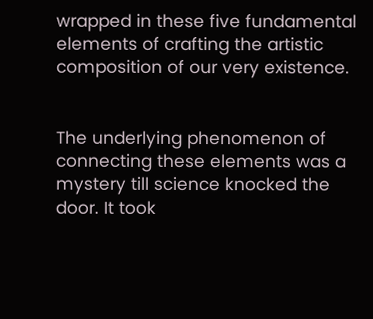wrapped in these five fundamental elements of crafting the artistic composition of our very existence.


The underlying phenomenon of connecting these elements was a mystery till science knocked the door. It took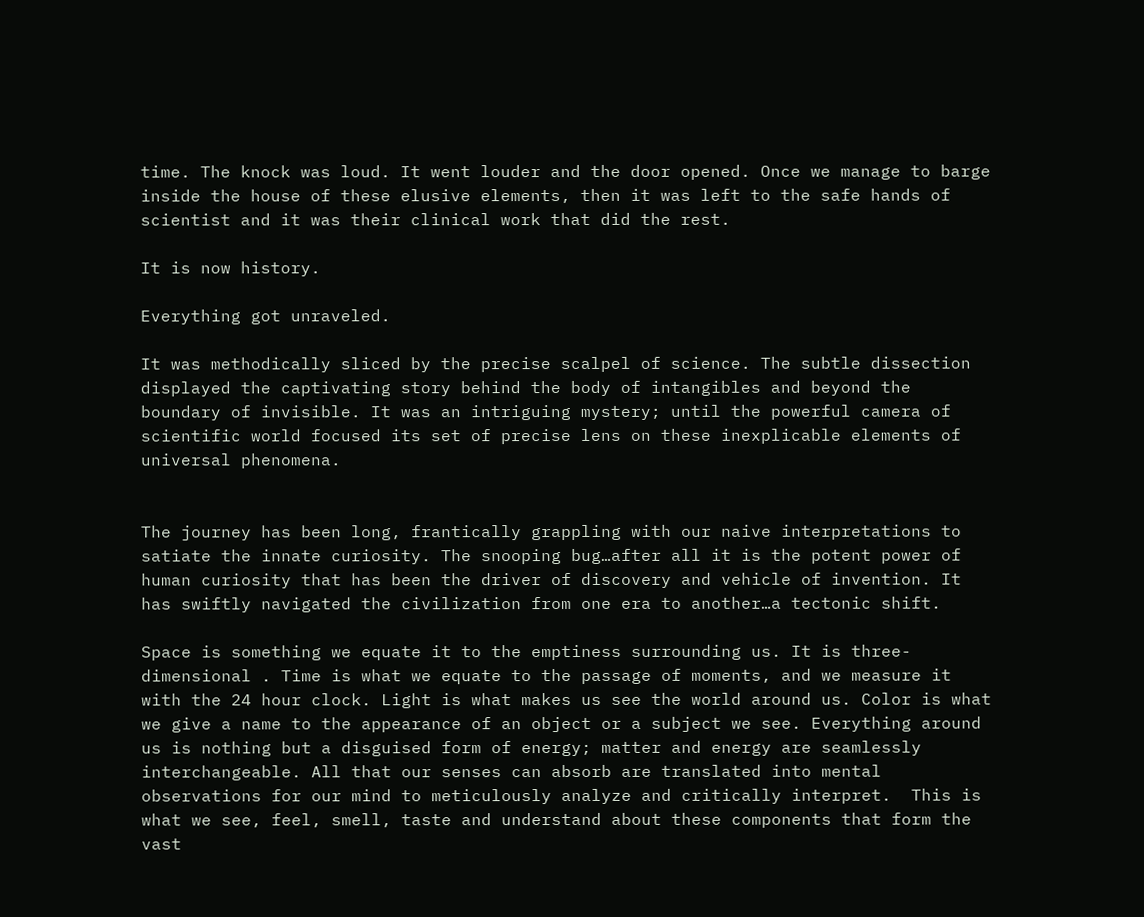time. The knock was loud. It went louder and the door opened. Once we manage to barge inside the house of these elusive elements, then it was left to the safe hands of scientist and it was their clinical work that did the rest.

It is now history.

Everything got unraveled.

It was methodically sliced by the precise scalpel of science. The subtle dissection displayed the captivating story behind the body of intangibles and beyond the boundary of invisible. It was an intriguing mystery; until the powerful camera of scientific world focused its set of precise lens on these inexplicable elements of universal phenomena.


The journey has been long, frantically grappling with our naive interpretations to satiate the innate curiosity. The snooping bug…after all it is the potent power of human curiosity that has been the driver of discovery and vehicle of invention. It has swiftly navigated the civilization from one era to another…a tectonic shift.

Space is something we equate it to the emptiness surrounding us. It is three-dimensional . Time is what we equate to the passage of moments, and we measure it with the 24 hour clock. Light is what makes us see the world around us. Color is what we give a name to the appearance of an object or a subject we see. Everything around us is nothing but a disguised form of energy; matter and energy are seamlessly interchangeable. All that our senses can absorb are translated into mental observations for our mind to meticulously analyze and critically interpret.  This is what we see, feel, smell, taste and understand about these components that form the vast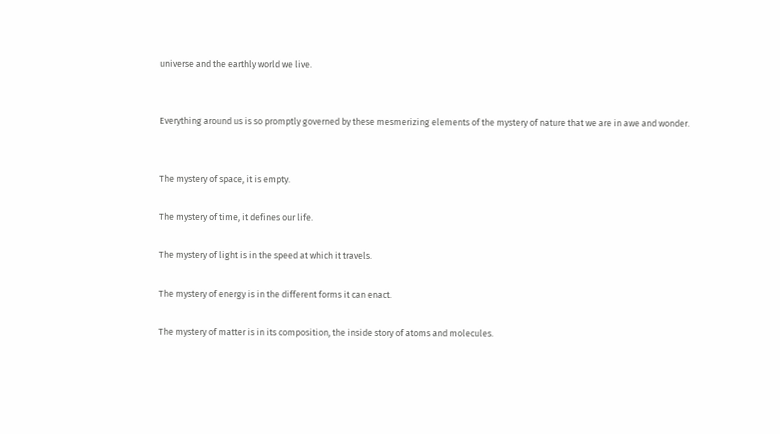universe and the earthly world we live.


Everything around us is so promptly governed by these mesmerizing elements of the mystery of nature that we are in awe and wonder.


The mystery of space, it is empty.

The mystery of time, it defines our life.

The mystery of light is in the speed at which it travels.

The mystery of energy is in the different forms it can enact.

The mystery of matter is in its composition, the inside story of atoms and molecules.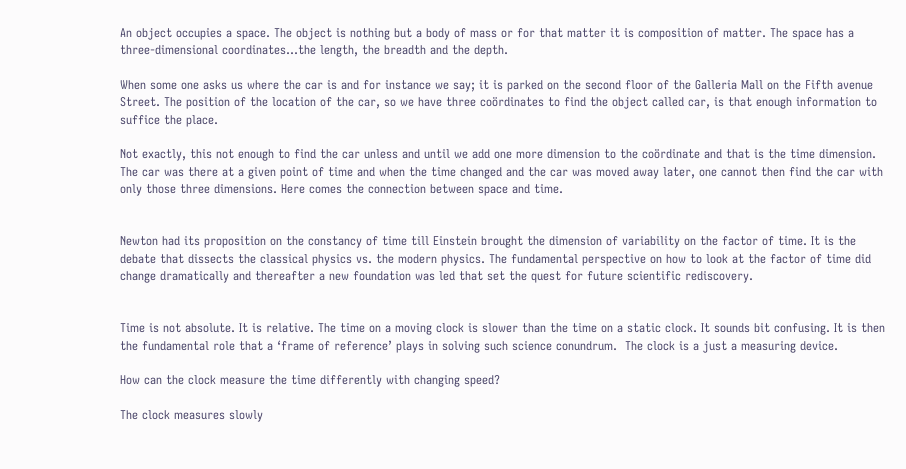An object occupies a space. The object is nothing but a body of mass or for that matter it is composition of matter. The space has a three-dimensional coordinates…the length, the breadth and the depth.

When some one asks us where the car is and for instance we say; it is parked on the second floor of the Galleria Mall on the Fifth avenue Street. The position of the location of the car, so we have three coördinates to find the object called car, is that enough information to suffice the place.

Not exactly, this not enough to find the car unless and until we add one more dimension to the coördinate and that is the time dimension. The car was there at a given point of time and when the time changed and the car was moved away later, one cannot then find the car with only those three dimensions. Here comes the connection between space and time.


Newton had its proposition on the constancy of time till Einstein brought the dimension of variability on the factor of time. It is the debate that dissects the classical physics vs. the modern physics. The fundamental perspective on how to look at the factor of time did change dramatically and thereafter a new foundation was led that set the quest for future scientific rediscovery.


Time is not absolute. It is relative. The time on a moving clock is slower than the time on a static clock. It sounds bit confusing. It is then the fundamental role that a ‘frame of reference’ plays in solving such science conundrum.  The clock is a just a measuring device.

How can the clock measure the time differently with changing speed?

The clock measures slowly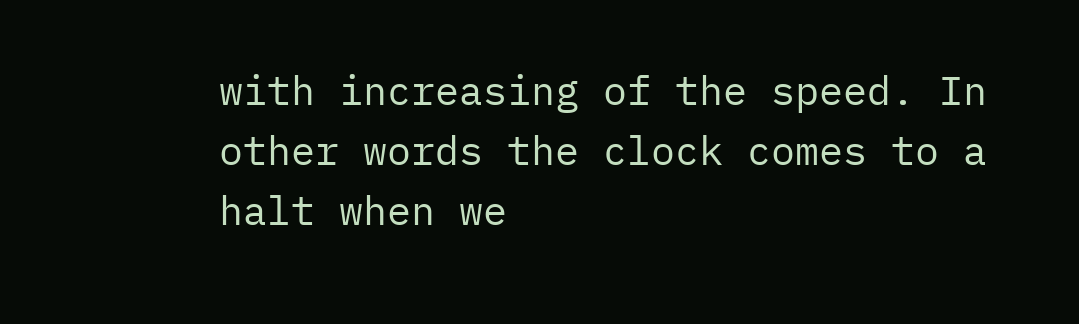with increasing of the speed. In other words the clock comes to a halt when we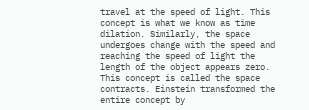travel at the speed of light. This concept is what we know as time dilation. Similarly, the space undergoes change with the speed and reaching the speed of light the length of the object appears zero. This concept is called the space contracts. Einstein transformed the entire concept by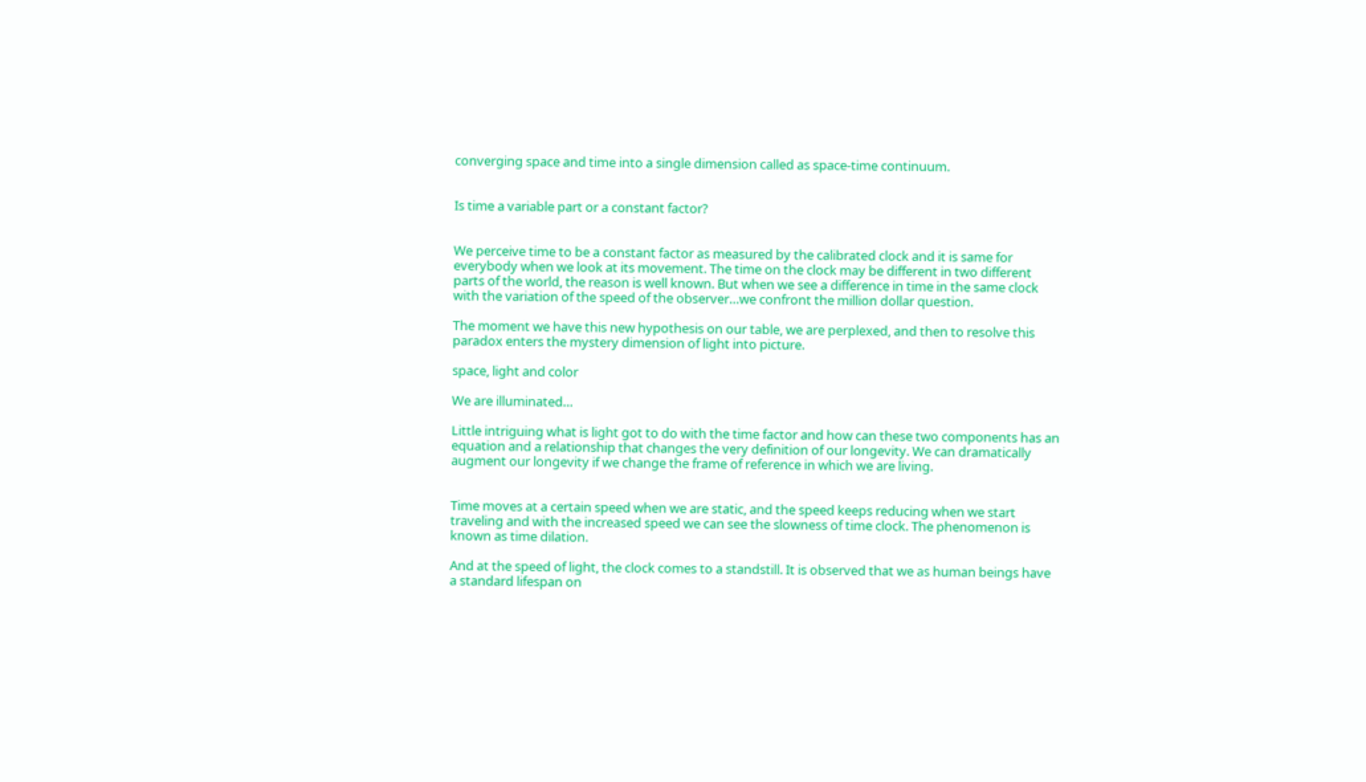converging space and time into a single dimension called as space-time continuum.


Is time a variable part or a constant factor?


We perceive time to be a constant factor as measured by the calibrated clock and it is same for everybody when we look at its movement. The time on the clock may be different in two different parts of the world, the reason is well known. But when we see a difference in time in the same clock with the variation of the speed of the observer…we confront the million dollar question.

The moment we have this new hypothesis on our table, we are perplexed, and then to resolve this paradox enters the mystery dimension of light into picture.

space, light and color

We are illuminated…

Little intriguing what is light got to do with the time factor and how can these two components has an equation and a relationship that changes the very definition of our longevity. We can dramatically augment our longevity if we change the frame of reference in which we are living.


Time moves at a certain speed when we are static, and the speed keeps reducing when we start traveling and with the increased speed we can see the slowness of time clock. The phenomenon is known as time dilation.

And at the speed of light, the clock comes to a standstill. It is observed that we as human beings have a standard lifespan on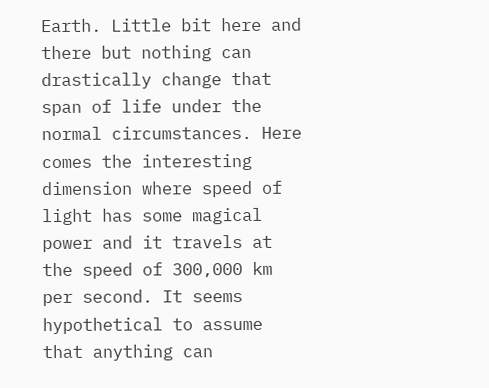Earth. Little bit here and there but nothing can drastically change that span of life under the normal circumstances. Here comes the interesting dimension where speed of light has some magical power and it travels at the speed of 300,000 km per second. It seems hypothetical to assume that anything can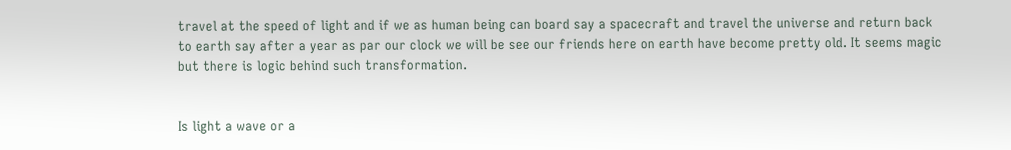travel at the speed of light and if we as human being can board say a spacecraft and travel the universe and return back to earth say after a year as par our clock we will be see our friends here on earth have become pretty old. It seems magic but there is logic behind such transformation.


Is light a wave or a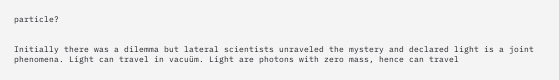particle?


Initially there was a dilemma but lateral scientists unraveled the mystery and declared light is a joint phenomena. Light can travel in vacuüm. Light are photons with zero mass, hence can travel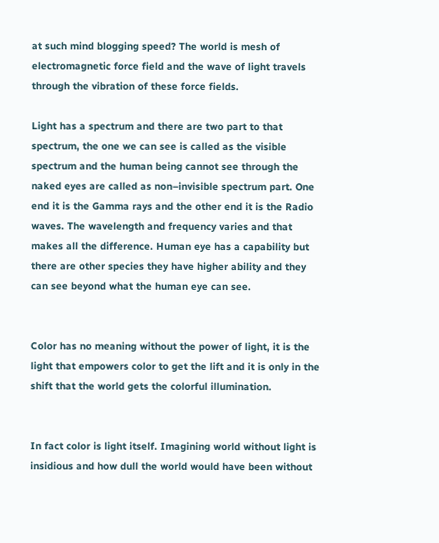at such mind blogging speed? The world is mesh of electromagnetic force field and the wave of light travels through the vibration of these force fields.

Light has a spectrum and there are two part to that spectrum, the one we can see is called as the visible spectrum and the human being cannot see through the naked eyes are called as non–invisible spectrum part. One end it is the Gamma rays and the other end it is the Radio waves. The wavelength and frequency varies and that makes all the difference. Human eye has a capability but there are other species they have higher ability and they can see beyond what the human eye can see.


Color has no meaning without the power of light, it is the light that empowers color to get the lift and it is only in the shift that the world gets the colorful illumination.


In fact color is light itself. Imagining world without light is insidious and how dull the world would have been without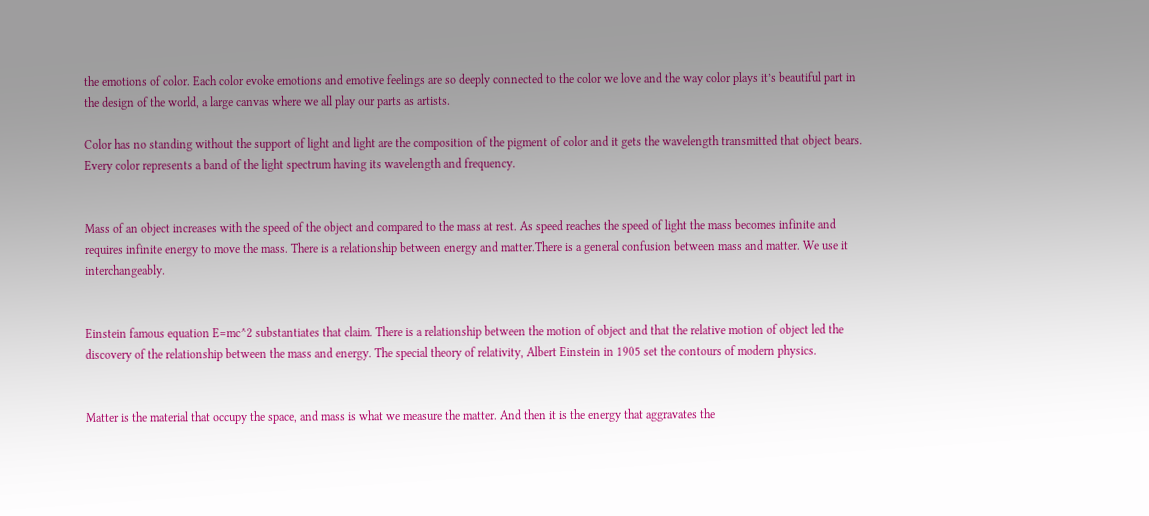the emotions of color. Each color evoke emotions and emotive feelings are so deeply connected to the color we love and the way color plays it’s beautiful part in the design of the world, a large canvas where we all play our parts as artists.

Color has no standing without the support of light and light are the composition of the pigment of color and it gets the wavelength transmitted that object bears. Every color represents a band of the light spectrum having its wavelength and frequency.


Mass of an object increases with the speed of the object and compared to the mass at rest. As speed reaches the speed of light the mass becomes infinite and requires infinite energy to move the mass. There is a relationship between energy and matter.There is a general confusion between mass and matter. We use it interchangeably.


Einstein famous equation E=mc^2 substantiates that claim. There is a relationship between the motion of object and that the relative motion of object led the discovery of the relationship between the mass and energy. The special theory of relativity, Albert Einstein in 1905 set the contours of modern physics.


Matter is the material that occupy the space, and mass is what we measure the matter. And then it is the energy that aggravates the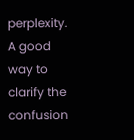perplexity. A good way to clarify the confusion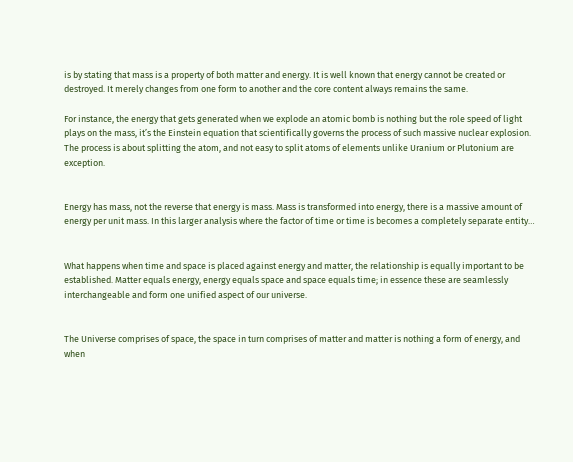is by stating that mass is a property of both matter and energy. It is well known that energy cannot be created or destroyed. It merely changes from one form to another and the core content always remains the same.

For instance, the energy that gets generated when we explode an atomic bomb is nothing but the role speed of light plays on the mass, it’s the Einstein equation that scientifically governs the process of such massive nuclear explosion. The process is about splitting the atom, and not easy to split atoms of elements unlike Uranium or Plutonium are exception.


Energy has mass, not the reverse that energy is mass. Mass is transformed into energy, there is a massive amount of energy per unit mass. In this larger analysis where the factor of time or time is becomes a completely separate entity…


What happens when time and space is placed against energy and matter, the relationship is equally important to be established. Matter equals energy, energy equals space and space equals time; in essence these are seamlessly interchangeable and form one unified aspect of our universe.


The Universe comprises of space, the space in turn comprises of matter and matter is nothing a form of energy, and when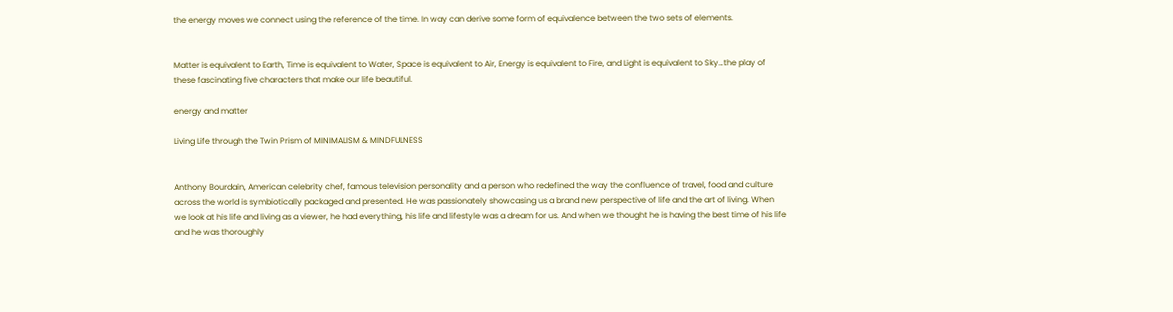the energy moves we connect using the reference of the time. In way can derive some form of equivalence between the two sets of elements.


Matter is equivalent to Earth, Time is equivalent to Water, Space is equivalent to Air, Energy is equivalent to Fire, and Light is equivalent to Sky…the play of these fascinating five characters that make our life beautiful.

energy and matter

Living Life through the Twin Prism of MINIMALISM & MINDFULNESS


Anthony Bourdain, American celebrity chef, famous television personality and a person who redefined the way the confluence of travel, food and culture across the world is symbiotically packaged and presented. He was passionately showcasing us a brand new perspective of life and the art of living. When we look at his life and living as a viewer, he had everything, his life and lifestyle was a dream for us. And when we thought he is having the best time of his life and he was thoroughly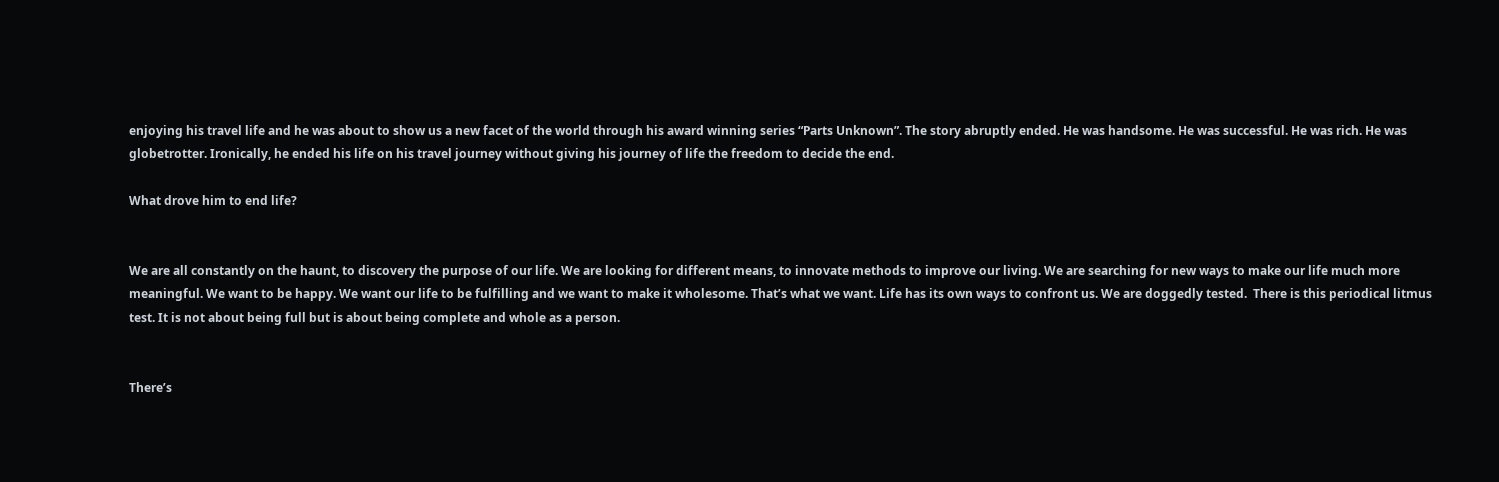enjoying his travel life and he was about to show us a new facet of the world through his award winning series “Parts Unknown”. The story abruptly ended. He was handsome. He was successful. He was rich. He was globetrotter. Ironically, he ended his life on his travel journey without giving his journey of life the freedom to decide the end.

What drove him to end life?


We are all constantly on the haunt, to discovery the purpose of our life. We are looking for different means, to innovate methods to improve our living. We are searching for new ways to make our life much more meaningful. We want to be happy. We want our life to be fulfilling and we want to make it wholesome. That’s what we want. Life has its own ways to confront us. We are doggedly tested.  There is this periodical litmus test. It is not about being full but is about being complete and whole as a person.


There’s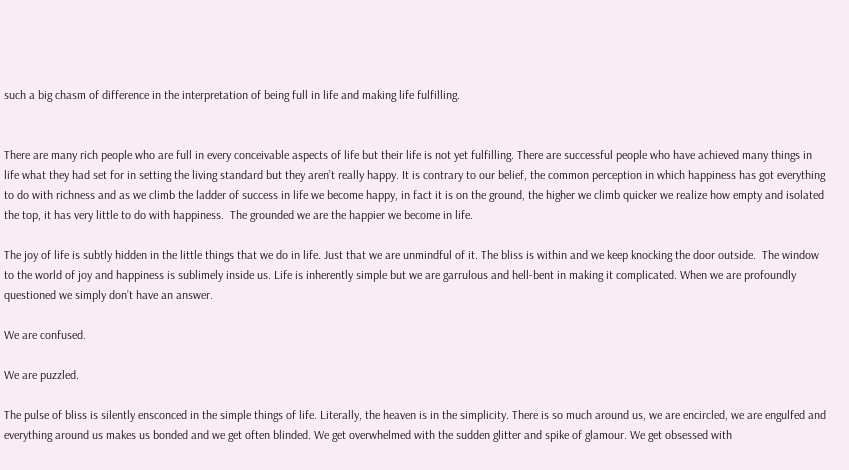such a big chasm of difference in the interpretation of being full in life and making life fulfilling.


There are many rich people who are full in every conceivable aspects of life but their life is not yet fulfilling. There are successful people who have achieved many things in life what they had set for in setting the living standard but they aren’t really happy. It is contrary to our belief, the common perception in which happiness has got everything to do with richness and as we climb the ladder of success in life we become happy, in fact it is on the ground, the higher we climb quicker we realize how empty and isolated the top, it has very little to do with happiness.  The grounded we are the happier we become in life.

The joy of life is subtly hidden in the little things that we do in life. Just that we are unmindful of it. The bliss is within and we keep knocking the door outside.  The window to the world of joy and happiness is sublimely inside us. Life is inherently simple but we are garrulous and hell-bent in making it complicated. When we are profoundly questioned we simply don’t have an answer.

We are confused.

We are puzzled.

The pulse of bliss is silently ensconced in the simple things of life. Literally, the heaven is in the simplicity. There is so much around us, we are encircled, we are engulfed and everything around us makes us bonded and we get often blinded. We get overwhelmed with the sudden glitter and spike of glamour. We get obsessed with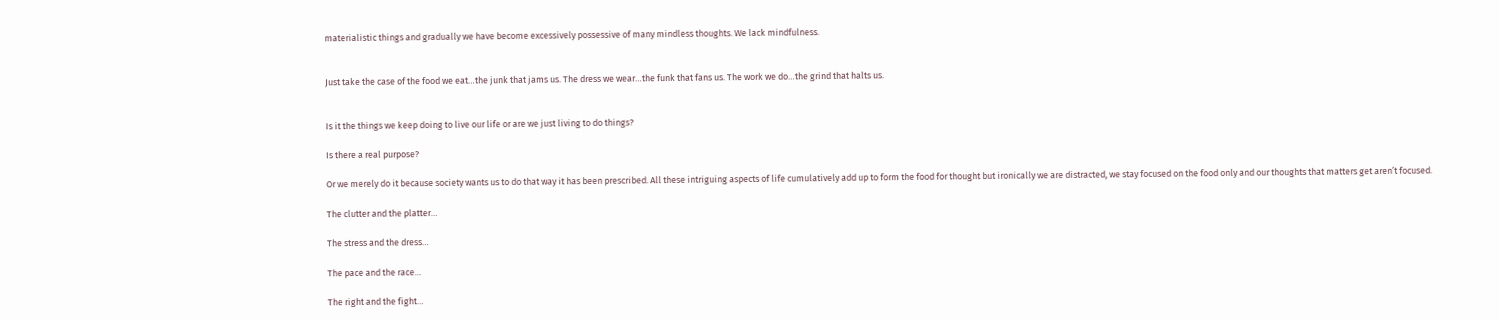materialistic things and gradually we have become excessively possessive of many mindless thoughts. We lack mindfulness.


Just take the case of the food we eat…the junk that jams us. The dress we wear…the funk that fans us. The work we do…the grind that halts us.


Is it the things we keep doing to live our life or are we just living to do things?

Is there a real purpose?

Or we merely do it because society wants us to do that way it has been prescribed. All these intriguing aspects of life cumulatively add up to form the food for thought but ironically we are distracted, we stay focused on the food only and our thoughts that matters get aren’t focused.

The clutter and the platter…

The stress and the dress…

The pace and the race…

The right and the fight…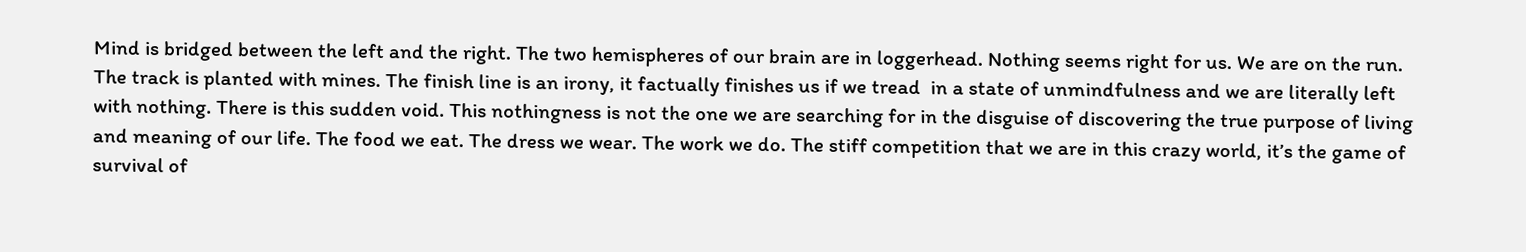Mind is bridged between the left and the right. The two hemispheres of our brain are in loggerhead. Nothing seems right for us. We are on the run. The track is planted with mines. The finish line is an irony, it factually finishes us if we tread  in a state of unmindfulness and we are literally left with nothing. There is this sudden void. This nothingness is not the one we are searching for in the disguise of discovering the true purpose of living and meaning of our life. The food we eat. The dress we wear. The work we do. The stiff competition that we are in this crazy world, it’s the game of survival of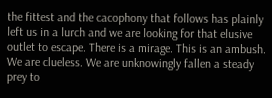the fittest and the cacophony that follows has plainly left us in a lurch and we are looking for that elusive outlet to escape. There is a mirage. This is an ambush. We are clueless. We are unknowingly fallen a steady prey to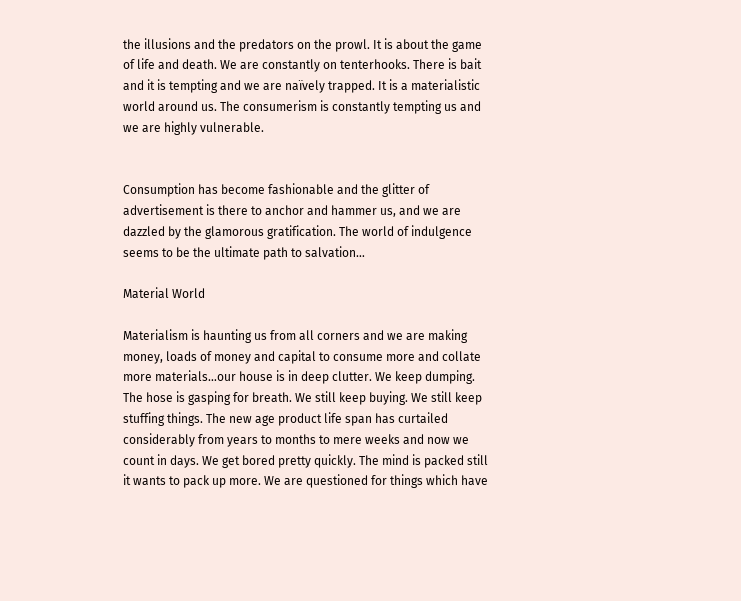the illusions and the predators on the prowl. It is about the game of life and death. We are constantly on tenterhooks. There is bait and it is tempting and we are naïvely trapped. It is a materialistic world around us. The consumerism is constantly tempting us and we are highly vulnerable.


Consumption has become fashionable and the glitter of advertisement is there to anchor and hammer us, and we are dazzled by the glamorous gratification. The world of indulgence seems to be the ultimate path to salvation…

Material World

Materialism is haunting us from all corners and we are making money, loads of money and capital to consume more and collate more materials…our house is in deep clutter. We keep dumping. The hose is gasping for breath. We still keep buying. We still keep stuffing things. The new age product life span has curtailed considerably from years to months to mere weeks and now we count in days. We get bored pretty quickly. The mind is packed still it wants to pack up more. We are questioned for things which have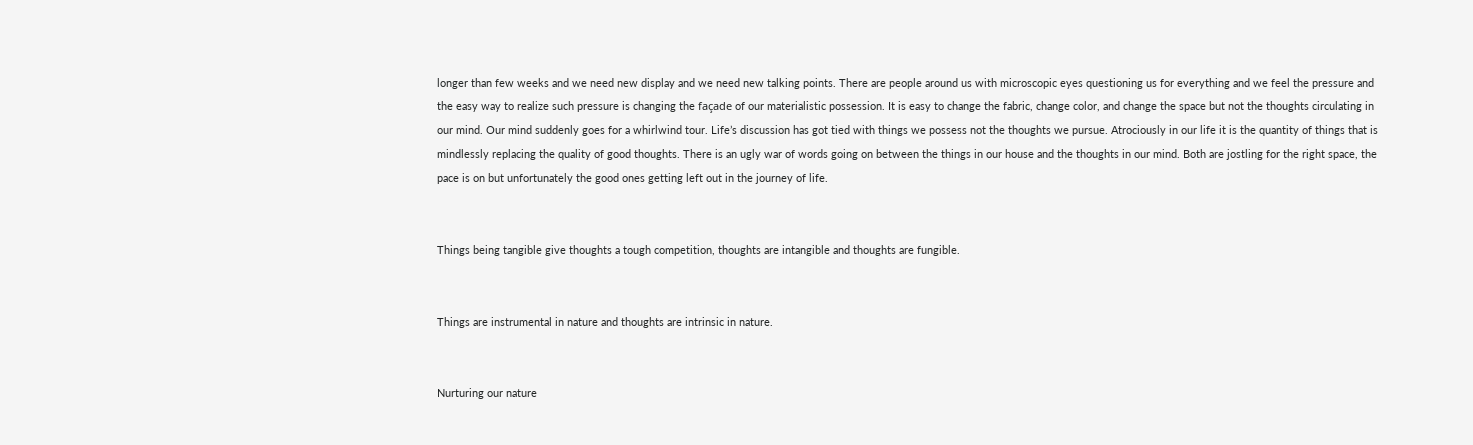longer than few weeks and we need new display and we need new talking points. There are people around us with microscopic eyes questioning us for everything and we feel the pressure and the easy way to realize such pressure is changing the façade of our materialistic possession. It is easy to change the fabric, change color, and change the space but not the thoughts circulating in our mind. Our mind suddenly goes for a whirlwind tour. Life’s discussion has got tied with things we possess not the thoughts we pursue. Atrociously in our life it is the quantity of things that is mindlessly replacing the quality of good thoughts. There is an ugly war of words going on between the things in our house and the thoughts in our mind. Both are jostling for the right space, the pace is on but unfortunately the good ones getting left out in the journey of life.


Things being tangible give thoughts a tough competition, thoughts are intangible and thoughts are fungible.


Things are instrumental in nature and thoughts are intrinsic in nature.


Nurturing our nature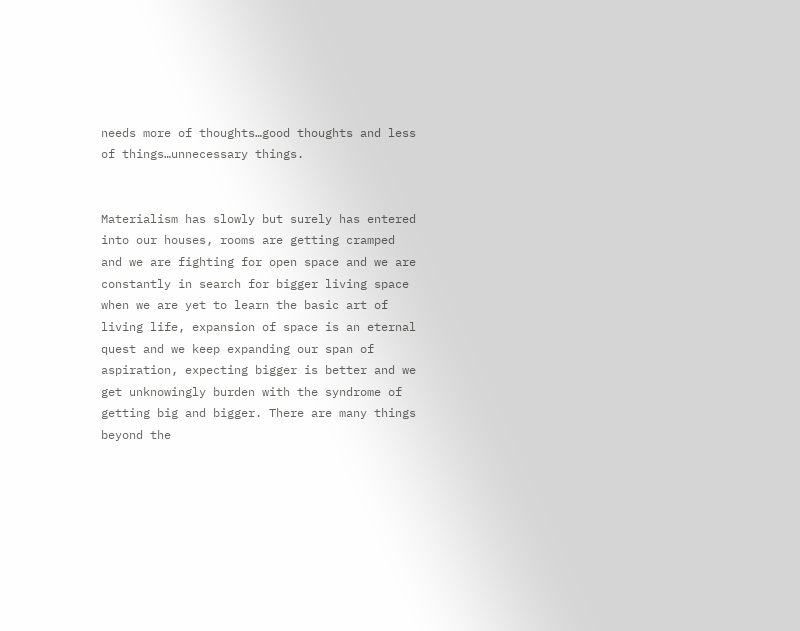needs more of thoughts…good thoughts and less of things…unnecessary things.


Materialism has slowly but surely has entered into our houses, rooms are getting cramped and we are fighting for open space and we are constantly in search for bigger living space when we are yet to learn the basic art of living life, expansion of space is an eternal quest and we keep expanding our span of aspiration, expecting bigger is better and we get unknowingly burden with the syndrome of getting big and bigger. There are many things beyond the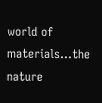world of materials…the nature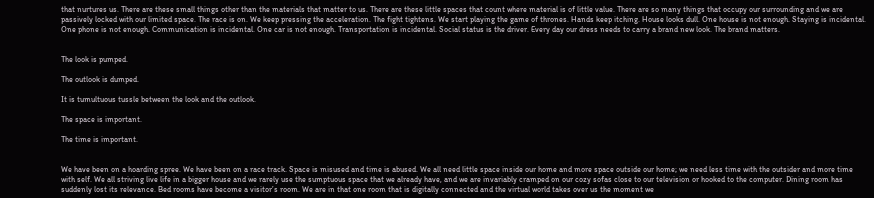that nurtures us. There are these small things other than the materials that matter to us. There are these little spaces that count where material is of little value. There are so many things that occupy our surrounding and we are passively locked with our limited space. The race is on. We keep pressing the acceleration. The fight tightens. We start playing the game of thrones. Hands keep itching. House looks dull. One house is not enough. Staying is incidental. One phone is not enough. Communication is incidental. One car is not enough. Transportation is incidental. Social status is the driver. Every day our dress needs to carry a brand new look. The brand matters.


The look is pumped.

The outlook is dumped.

It is tumultuous tussle between the look and the outlook.

The space is important.

The time is important.


We have been on a hoarding spree. We have been on a race track. Space is misused and time is abused. We all need little space inside our home and more space outside our home; we need less time with the outsider and more time with self. We all striving live life in a bigger house and we rarely use the sumptuous space that we already have, and we are invariably cramped on our cozy sofas close to our television or hooked to the computer. Dining room has suddenly lost its relevance. Bed rooms have become a visitor’s room. We are in that one room that is digitally connected and the virtual world takes over us the moment we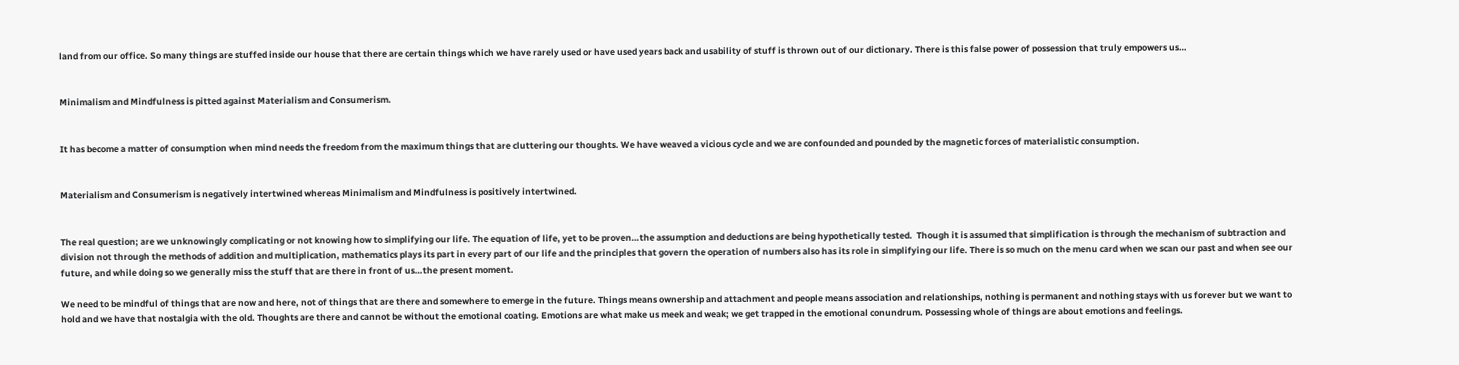land from our office. So many things are stuffed inside our house that there are certain things which we have rarely used or have used years back and usability of stuff is thrown out of our dictionary. There is this false power of possession that truly empowers us…


Minimalism and Mindfulness is pitted against Materialism and Consumerism.


It has become a matter of consumption when mind needs the freedom from the maximum things that are cluttering our thoughts. We have weaved a vicious cycle and we are confounded and pounded by the magnetic forces of materialistic consumption.


Materialism and Consumerism is negatively intertwined whereas Minimalism and Mindfulness is positively intertwined.


The real question; are we unknowingly complicating or not knowing how to simplifying our life. The equation of life, yet to be proven…the assumption and deductions are being hypothetically tested.  Though it is assumed that simplification is through the mechanism of subtraction and division not through the methods of addition and multiplication, mathematics plays its part in every part of our life and the principles that govern the operation of numbers also has its role in simplifying our life. There is so much on the menu card when we scan our past and when see our future, and while doing so we generally miss the stuff that are there in front of us…the present moment.

We need to be mindful of things that are now and here, not of things that are there and somewhere to emerge in the future. Things means ownership and attachment and people means association and relationships, nothing is permanent and nothing stays with us forever but we want to hold and we have that nostalgia with the old. Thoughts are there and cannot be without the emotional coating. Emotions are what make us meek and weak; we get trapped in the emotional conundrum. Possessing whole of things are about emotions and feelings.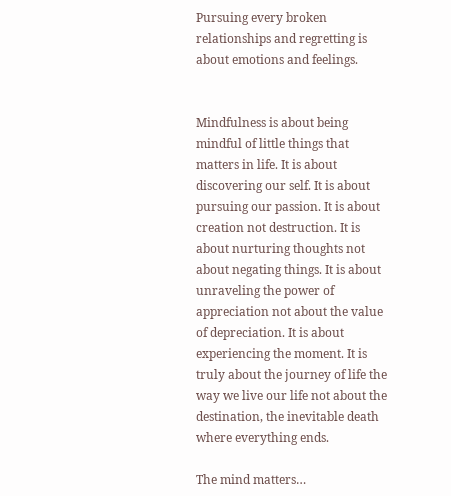Pursuing every broken relationships and regretting is about emotions and feelings.


Mindfulness is about being mindful of little things that matters in life. It is about discovering our self. It is about pursuing our passion. It is about creation not destruction. It is about nurturing thoughts not about negating things. It is about unraveling the power of appreciation not about the value of depreciation. It is about experiencing the moment. It is truly about the journey of life the way we live our life not about the destination, the inevitable death where everything ends.

The mind matters…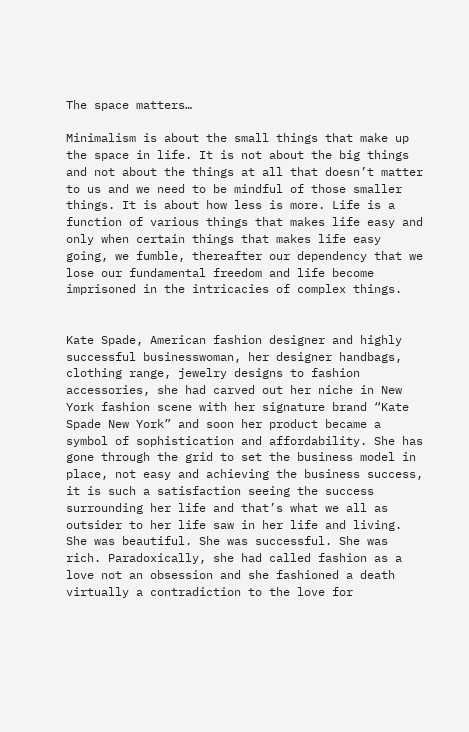The space matters…

Minimalism is about the small things that make up the space in life. It is not about the big things and not about the things at all that doesn’t matter to us and we need to be mindful of those smaller things. It is about how less is more. Life is a function of various things that makes life easy and only when certain things that makes life easy going, we fumble, thereafter our dependency that we lose our fundamental freedom and life become imprisoned in the intricacies of complex things.


Kate Spade, American fashion designer and highly successful businesswoman, her designer handbags, clothing range, jewelry designs to fashion accessories, she had carved out her niche in New York fashion scene with her signature brand “Kate Spade New York” and soon her product became a symbol of sophistication and affordability. She has gone through the grid to set the business model in place, not easy and achieving the business success, it is such a satisfaction seeing the success surrounding her life and that’s what we all as outsider to her life saw in her life and living. She was beautiful. She was successful. She was rich. Paradoxically, she had called fashion as a love not an obsession and she fashioned a death virtually a contradiction to the love for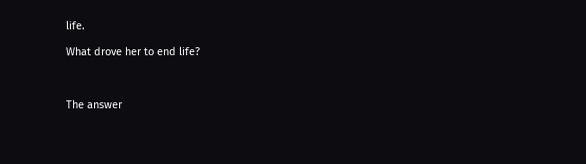life.

What drove her to end life?



The answer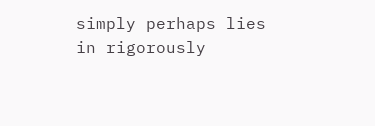simply perhaps lies in rigorously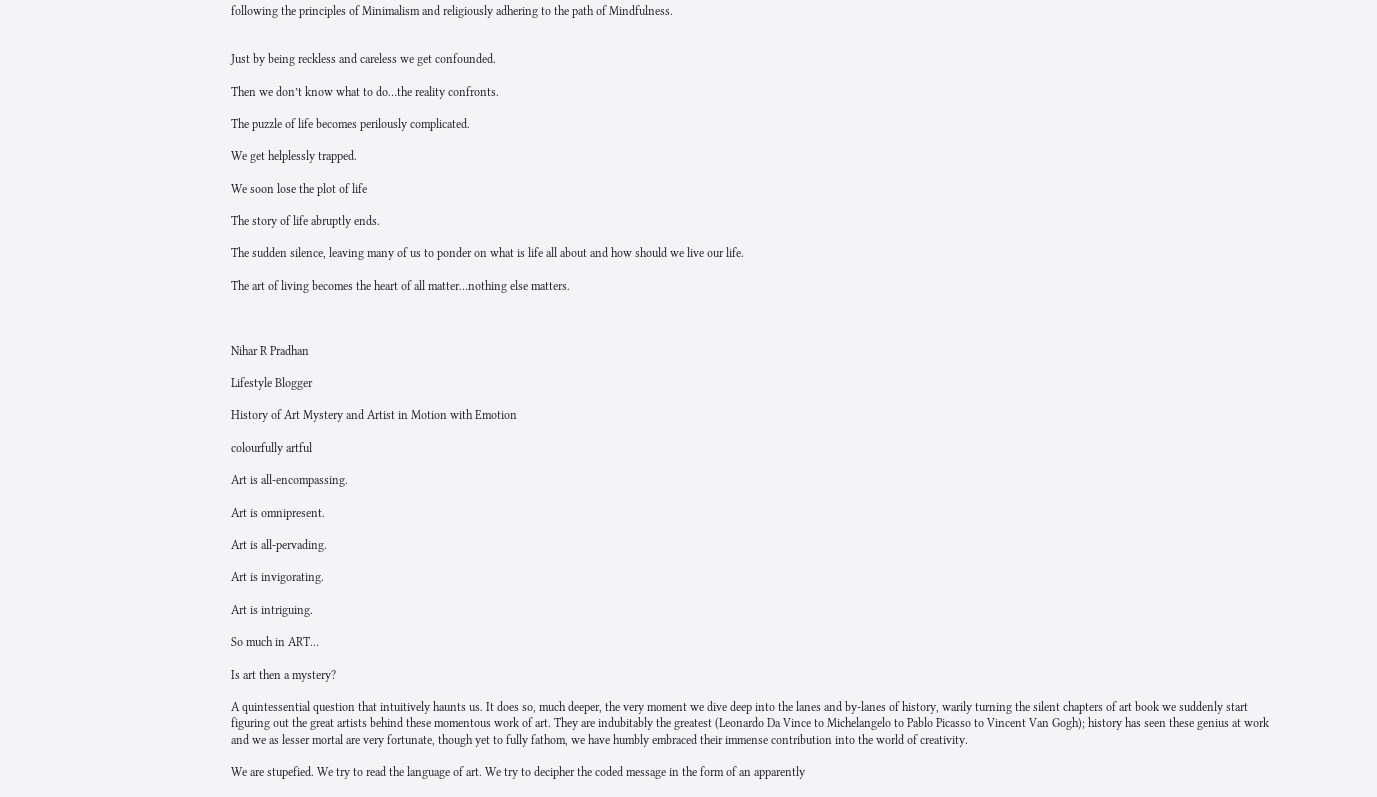following the principles of Minimalism and religiously adhering to the path of Mindfulness.


Just by being reckless and careless we get confounded.

Then we don’t know what to do…the reality confronts.

The puzzle of life becomes perilously complicated.

We get helplessly trapped.

We soon lose the plot of life

The story of life abruptly ends.

The sudden silence, leaving many of us to ponder on what is life all about and how should we live our life.

The art of living becomes the heart of all matter…nothing else matters.



Nihar R Pradhan

Lifestyle Blogger

History of Art Mystery and Artist in Motion with Emotion

colourfully artful

Art is all-encompassing.

Art is omnipresent.

Art is all-pervading.

Art is invigorating.

Art is intriguing.

So much in ART…

Is art then a mystery?

A quintessential question that intuitively haunts us. It does so, much deeper, the very moment we dive deep into the lanes and by-lanes of history, warily turning the silent chapters of art book we suddenly start figuring out the great artists behind these momentous work of art. They are indubitably the greatest (Leonardo Da Vince to Michelangelo to Pablo Picasso to Vincent Van Gogh); history has seen these genius at work and we as lesser mortal are very fortunate, though yet to fully fathom, we have humbly embraced their immense contribution into the world of creativity.

We are stupefied. We try to read the language of art. We try to decipher the coded message in the form of an apparently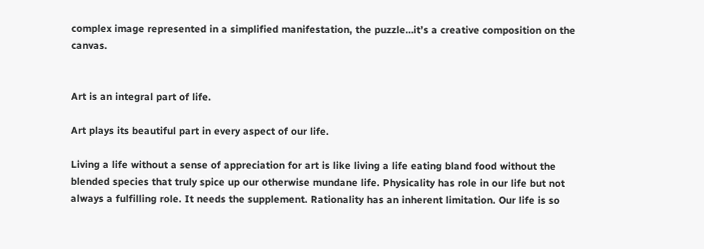complex image represented in a simplified manifestation, the puzzle…it’s a creative composition on the canvas.


Art is an integral part of life.

Art plays its beautiful part in every aspect of our life.

Living a life without a sense of appreciation for art is like living a life eating bland food without the blended species that truly spice up our otherwise mundane life. Physicality has role in our life but not always a fulfilling role. It needs the supplement. Rationality has an inherent limitation. Our life is so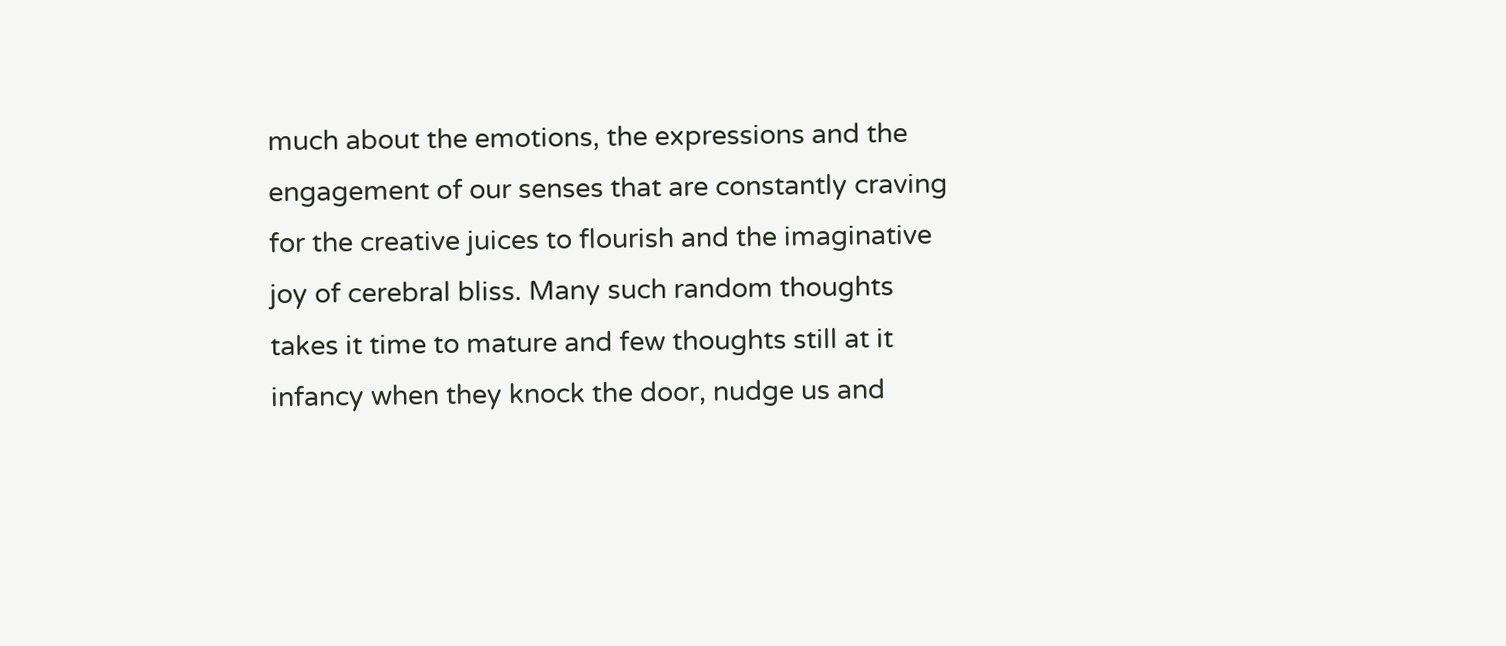much about the emotions, the expressions and the engagement of our senses that are constantly craving for the creative juices to flourish and the imaginative joy of cerebral bliss. Many such random thoughts takes it time to mature and few thoughts still at it infancy when they knock the door, nudge us and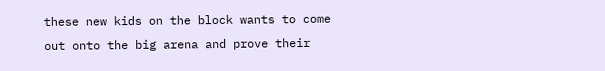these new kids on the block wants to come out onto the big arena and prove their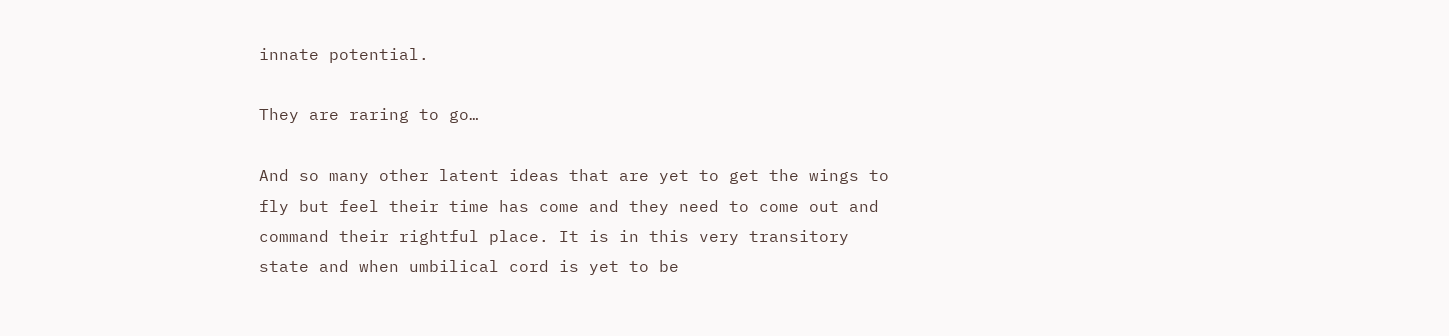innate potential.

They are raring to go…

And so many other latent ideas that are yet to get the wings to fly but feel their time has come and they need to come out and command their rightful place. It is in this very transitory state and when umbilical cord is yet to be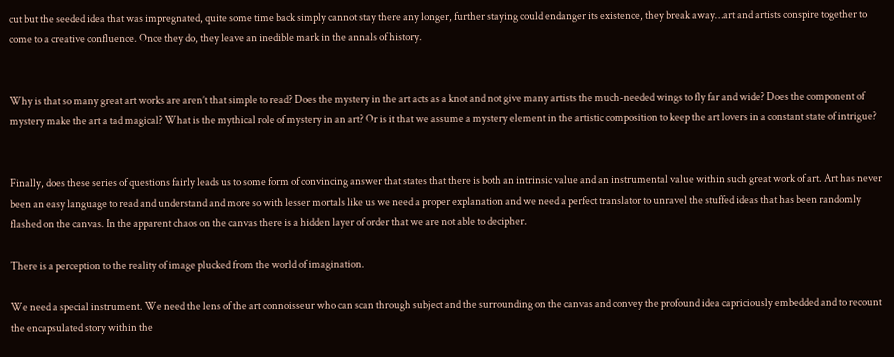cut but the seeded idea that was impregnated, quite some time back simply cannot stay there any longer, further staying could endanger its existence, they break away…art and artists conspire together to come to a creative confluence. Once they do, they leave an inedible mark in the annals of history.


Why is that so many great art works are aren’t that simple to read? Does the mystery in the art acts as a knot and not give many artists the much-needed wings to fly far and wide? Does the component of mystery make the art a tad magical? What is the mythical role of mystery in an art? Or is it that we assume a mystery element in the artistic composition to keep the art lovers in a constant state of intrigue?


Finally, does these series of questions fairly leads us to some form of convincing answer that states that there is both an intrinsic value and an instrumental value within such great work of art. Art has never been an easy language to read and understand and more so with lesser mortals like us we need a proper explanation and we need a perfect translator to unravel the stuffed ideas that has been randomly flashed on the canvas. In the apparent chaos on the canvas there is a hidden layer of order that we are not able to decipher.

There is a perception to the reality of image plucked from the world of imagination.

We need a special instrument. We need the lens of the art connoisseur who can scan through subject and the surrounding on the canvas and convey the profound idea capriciously embedded and to recount the encapsulated story within the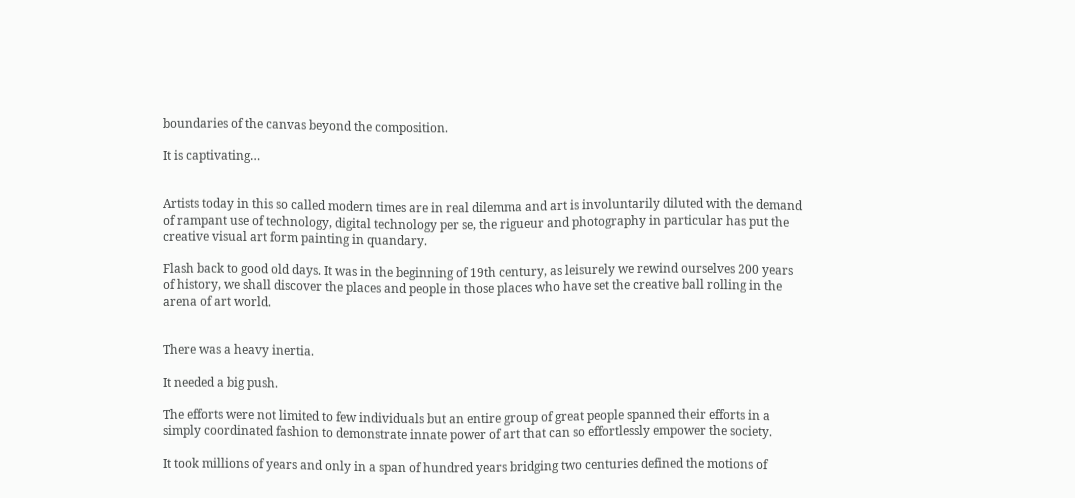boundaries of the canvas beyond the composition.

It is captivating…


Artists today in this so called modern times are in real dilemma and art is involuntarily diluted with the demand of rampant use of technology, digital technology per se, the rigueur and photography in particular has put the creative visual art form painting in quandary.

Flash back to good old days. It was in the beginning of 19th century, as leisurely we rewind ourselves 200 years of history, we shall discover the places and people in those places who have set the creative ball rolling in the arena of art world.


There was a heavy inertia.

It needed a big push.

The efforts were not limited to few individuals but an entire group of great people spanned their efforts in a simply coordinated fashion to demonstrate innate power of art that can so effortlessly empower the society.

It took millions of years and only in a span of hundred years bridging two centuries defined the motions of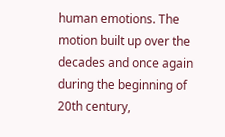human emotions. The motion built up over the decades and once again during the beginning of 20th century,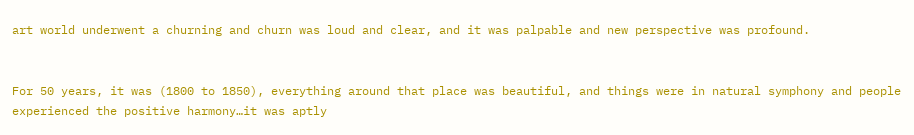art world underwent a churning and churn was loud and clear, and it was palpable and new perspective was profound.


For 50 years, it was (1800 to 1850), everything around that place was beautiful, and things were in natural symphony and people experienced the positive harmony…it was aptly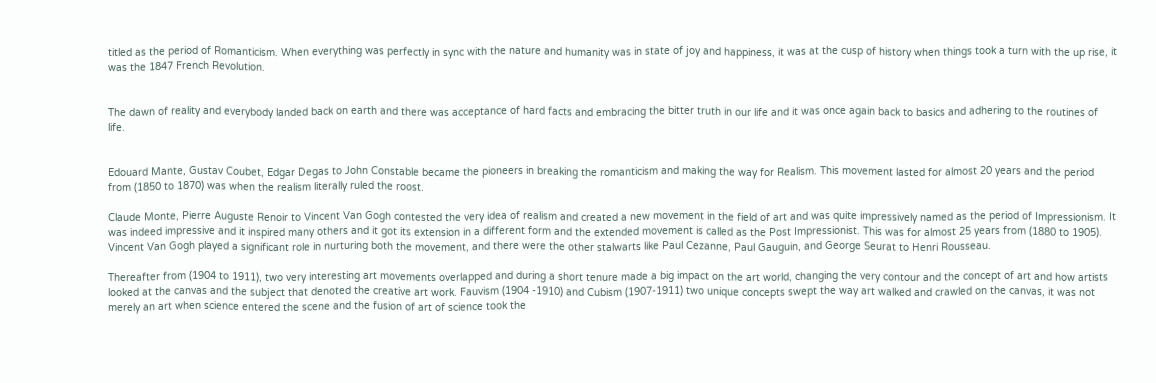titled as the period of Romanticism. When everything was perfectly in sync with the nature and humanity was in state of joy and happiness, it was at the cusp of history when things took a turn with the up rise, it was the 1847 French Revolution.


The dawn of reality and everybody landed back on earth and there was acceptance of hard facts and embracing the bitter truth in our life and it was once again back to basics and adhering to the routines of life.


Edouard Mante, Gustav Coubet, Edgar Degas to John Constable became the pioneers in breaking the romanticism and making the way for Realism. This movement lasted for almost 20 years and the period from (1850 to 1870) was when the realism literally ruled the roost.

Claude Monte, Pierre Auguste Renoir to Vincent Van Gogh contested the very idea of realism and created a new movement in the field of art and was quite impressively named as the period of Impressionism. It was indeed impressive and it inspired many others and it got its extension in a different form and the extended movement is called as the Post Impressionist. This was for almost 25 years from (1880 to 1905). Vincent Van Gogh played a significant role in nurturing both the movement, and there were the other stalwarts like Paul Cezanne, Paul Gauguin, and George Seurat to Henri Rousseau.

Thereafter from (1904 to 1911), two very interesting art movements overlapped and during a short tenure made a big impact on the art world, changing the very contour and the concept of art and how artists looked at the canvas and the subject that denoted the creative art work. Fauvism (1904 -1910) and Cubism (1907-1911) two unique concepts swept the way art walked and crawled on the canvas, it was not merely an art when science entered the scene and the fusion of art of science took the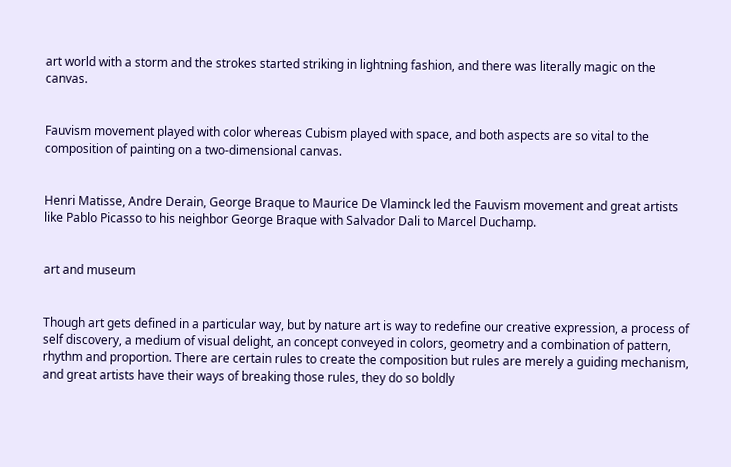art world with a storm and the strokes started striking in lightning fashion, and there was literally magic on the canvas.


Fauvism movement played with color whereas Cubism played with space, and both aspects are so vital to the composition of painting on a two-dimensional canvas.


Henri Matisse, Andre Derain, George Braque to Maurice De Vlaminck led the Fauvism movement and great artists like Pablo Picasso to his neighbor George Braque with Salvador Dali to Marcel Duchamp.


art and museum


Though art gets defined in a particular way, but by nature art is way to redefine our creative expression, a process of self discovery, a medium of visual delight, an concept conveyed in colors, geometry and a combination of pattern, rhythm and proportion. There are certain rules to create the composition but rules are merely a guiding mechanism, and great artists have their ways of breaking those rules, they do so boldly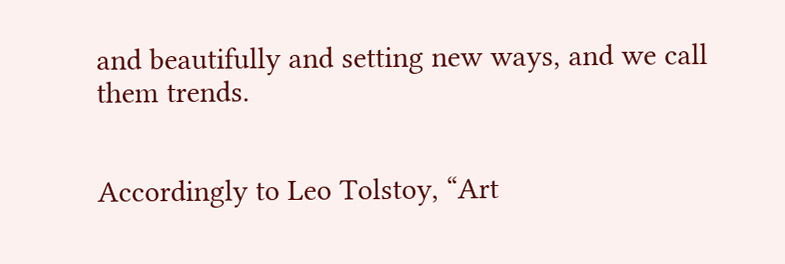and beautifully and setting new ways, and we call them trends.


Accordingly to Leo Tolstoy, “Art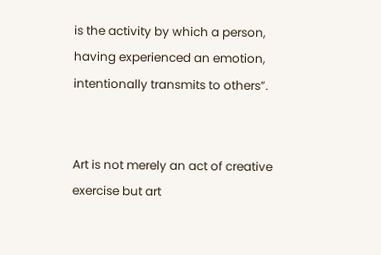is the activity by which a person, having experienced an emotion, intentionally transmits to others”.


Art is not merely an act of creative exercise but art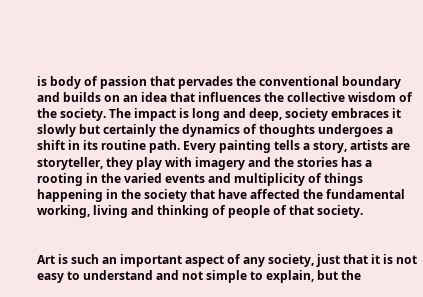is body of passion that pervades the conventional boundary and builds on an idea that influences the collective wisdom of the society. The impact is long and deep, society embraces it slowly but certainly the dynamics of thoughts undergoes a shift in its routine path. Every painting tells a story, artists are storyteller, they play with imagery and the stories has a rooting in the varied events and multiplicity of things happening in the society that have affected the fundamental working, living and thinking of people of that society.


Art is such an important aspect of any society, just that it is not easy to understand and not simple to explain, but the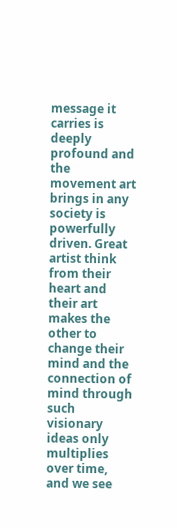message it carries is deeply profound and the movement art brings in any society is powerfully driven. Great artist think from their heart and their art makes the other to change their mind and the connection of mind through such visionary ideas only multiplies over time, and we see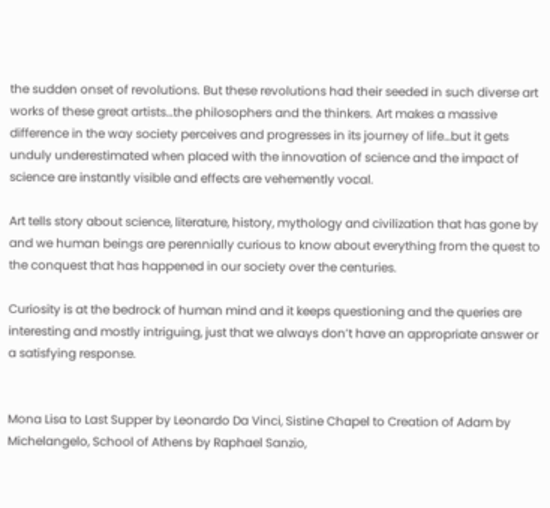the sudden onset of revolutions. But these revolutions had their seeded in such diverse art works of these great artists…the philosophers and the thinkers. Art makes a massive difference in the way society perceives and progresses in its journey of life…but it gets unduly underestimated when placed with the innovation of science and the impact of science are instantly visible and effects are vehemently vocal.

Art tells story about science, literature, history, mythology and civilization that has gone by and we human beings are perennially curious to know about everything from the quest to the conquest that has happened in our society over the centuries.

Curiosity is at the bedrock of human mind and it keeps questioning and the queries are interesting and mostly intriguing, just that we always don’t have an appropriate answer or a satisfying response.


Mona Lisa to Last Supper by Leonardo Da Vinci, Sistine Chapel to Creation of Adam by Michelangelo, School of Athens by Raphael Sanzio,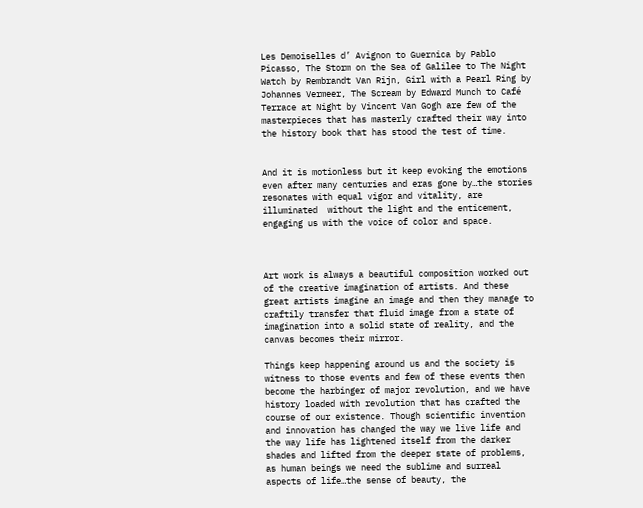Les Demoiselles d’ Avignon to Guernica by Pablo Picasso, The Storm on the Sea of Galilee to The Night Watch by Rembrandt Van Rijn, Girl with a Pearl Ring by Johannes Vermeer, The Scream by Edward Munch to Café Terrace at Night by Vincent Van Gogh are few of the masterpieces that has masterly crafted their way into the history book that has stood the test of time.


And it is motionless but it keep evoking the emotions even after many centuries and eras gone by…the stories resonates with equal vigor and vitality, are illuminated  without the light and the enticement, engaging us with the voice of color and space.



Art work is always a beautiful composition worked out of the creative imagination of artists. And these great artists imagine an image and then they manage to craftily transfer that fluid image from a state of imagination into a solid state of reality, and the canvas becomes their mirror.

Things keep happening around us and the society is witness to those events and few of these events then become the harbinger of major revolution, and we have history loaded with revolution that has crafted the course of our existence. Though scientific invention and innovation has changed the way we live life and the way life has lightened itself from the darker shades and lifted from the deeper state of problems, as human beings we need the sublime and surreal aspects of life…the sense of beauty, the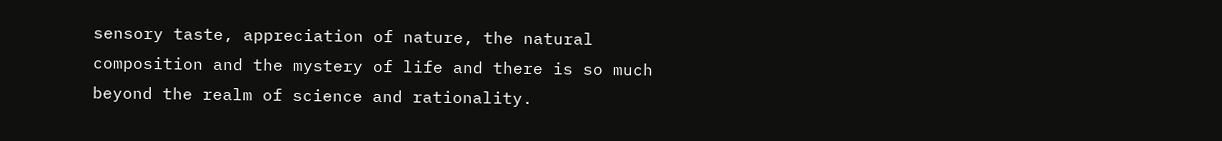sensory taste, appreciation of nature, the natural composition and the mystery of life and there is so much beyond the realm of science and rationality.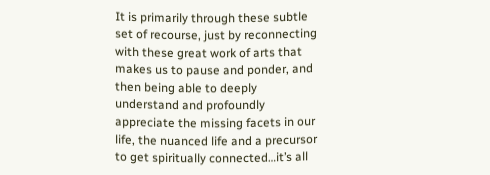It is primarily through these subtle set of recourse, just by reconnecting with these great work of arts that makes us to pause and ponder, and then being able to deeply understand and profoundly appreciate the missing facets in our life, the nuanced life and a precursor to get spiritually connected…it’s all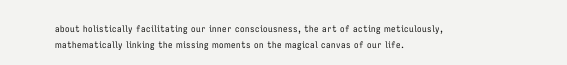about holistically facilitating our inner consciousness, the art of acting meticulously, mathematically linking the missing moments on the magical canvas of our life.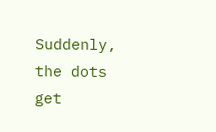Suddenly, the dots get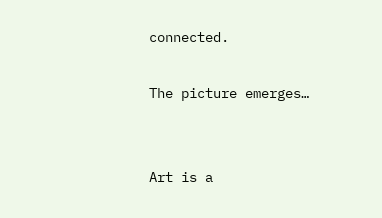connected.

The picture emerges…


Art is a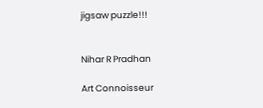jigsaw puzzle!!!


Nihar R Pradhan

Art Connoisseur